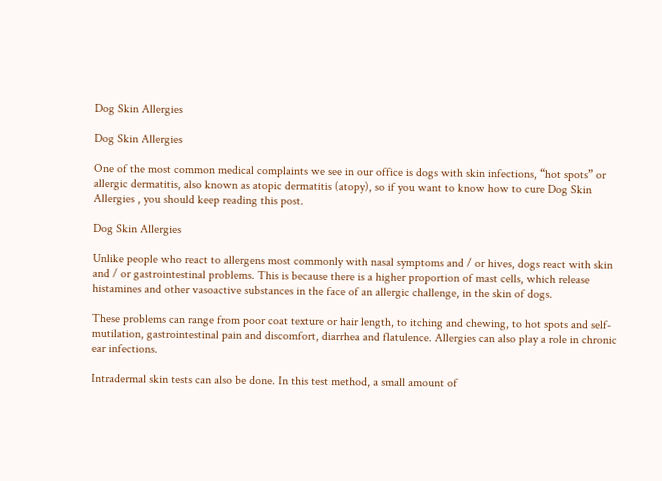Dog Skin Allergies

Dog Skin Allergies

One of the most common medical complaints we see in our office is dogs with skin infections, “hot spots” or allergic dermatitis, also known as atopic dermatitis (atopy), so if you want to know how to cure Dog Skin Allergies , you should keep reading this post.

Dog Skin Allergies

Unlike people who react to allergens most commonly with nasal symptoms and / or hives, dogs react with skin and / or gastrointestinal problems. This is because there is a higher proportion of mast cells, which release histamines and other vasoactive substances in the face of an allergic challenge, in the skin of dogs.

These problems can range from poor coat texture or hair length, to itching and chewing, to hot spots and self-mutilation, gastrointestinal pain and discomfort, diarrhea and flatulence. Allergies can also play a role in chronic ear infections.

Intradermal skin tests can also be done. In this test method, a small amount of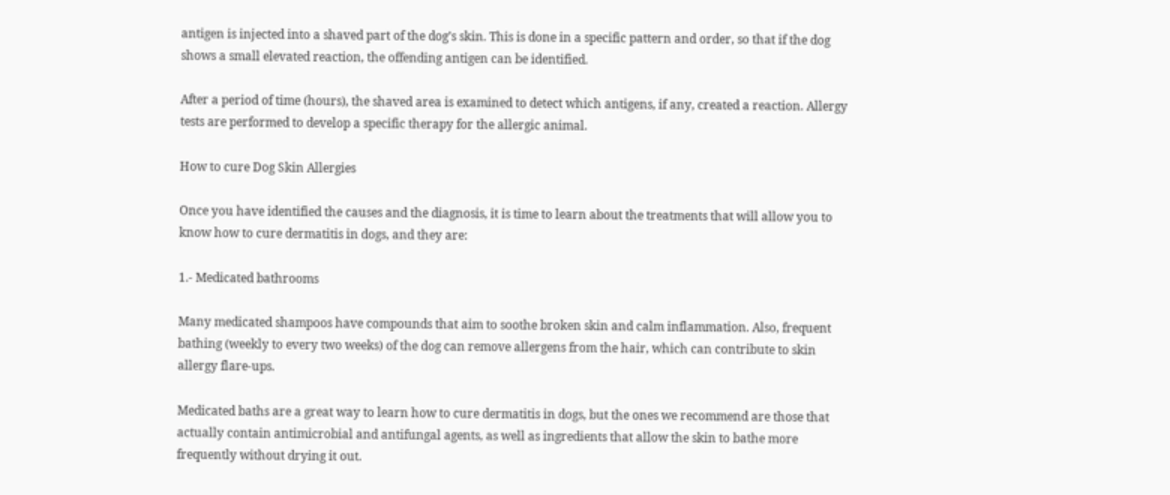antigen is injected into a shaved part of the dog’s skin. This is done in a specific pattern and order, so that if the dog shows a small elevated reaction, the offending antigen can be identified.

After a period of time (hours), the shaved area is examined to detect which antigens, if any, created a reaction. Allergy tests are performed to develop a specific therapy for the allergic animal.

How to cure Dog Skin Allergies

Once you have identified the causes and the diagnosis, it is time to learn about the treatments that will allow you to know how to cure dermatitis in dogs, and they are:

1.- Medicated bathrooms

Many medicated shampoos have compounds that aim to soothe broken skin and calm inflammation. Also, frequent bathing (weekly to every two weeks) of the dog can remove allergens from the hair, which can contribute to skin allergy flare-ups.

Medicated baths are a great way to learn how to cure dermatitis in dogs, but the ones we recommend are those that actually contain antimicrobial and antifungal agents, as well as ingredients that allow the skin to bathe more frequently without drying it out.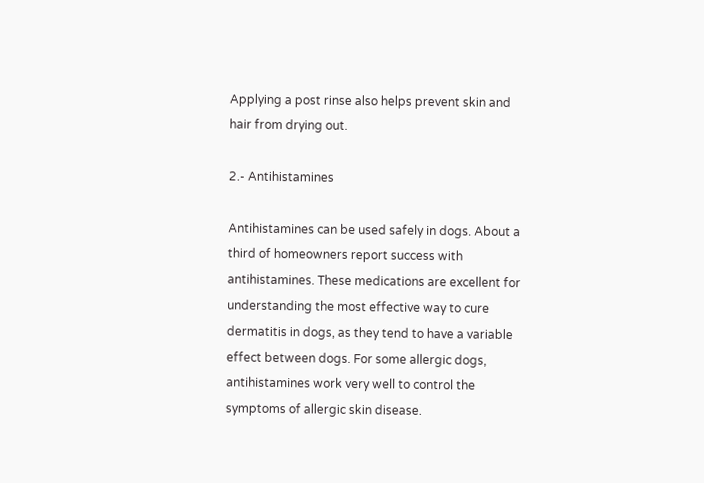Applying a post rinse also helps prevent skin and hair from drying out.

2.- Antihistamines

Antihistamines can be used safely in dogs. About a third of homeowners report success with antihistamines. These medications are excellent for understanding the most effective way to cure dermatitis in dogs, as they tend to have a variable effect between dogs. For some allergic dogs, antihistamines work very well to control the symptoms of allergic skin disease.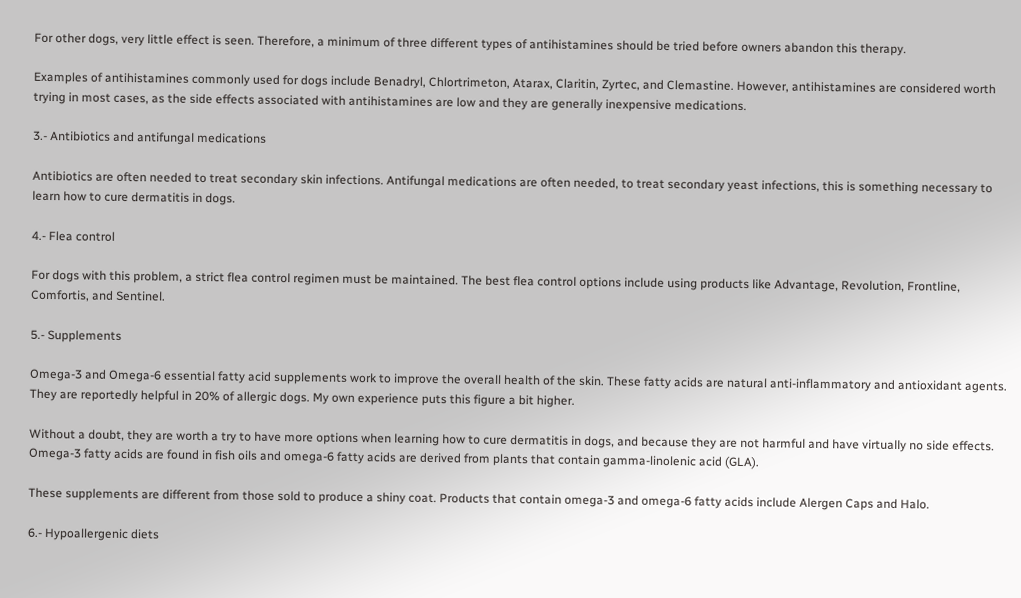For other dogs, very little effect is seen. Therefore, a minimum of three different types of antihistamines should be tried before owners abandon this therapy.

Examples of antihistamines commonly used for dogs include Benadryl, Chlortrimeton, Atarax, Claritin, Zyrtec, and Clemastine. However, antihistamines are considered worth trying in most cases, as the side effects associated with antihistamines are low and they are generally inexpensive medications.

3.- Antibiotics and antifungal medications

Antibiotics are often needed to treat secondary skin infections. Antifungal medications are often needed, to treat secondary yeast infections, this is something necessary to learn how to cure dermatitis in dogs.

4.- Flea control

For dogs with this problem, a strict flea control regimen must be maintained. The best flea control options include using products like Advantage, Revolution, Frontline, Comfortis, and Sentinel.

5.- Supplements

Omega-3 and Omega-6 essential fatty acid supplements work to improve the overall health of the skin. These fatty acids are natural anti-inflammatory and antioxidant agents. They are reportedly helpful in 20% of allergic dogs. My own experience puts this figure a bit higher.

Without a doubt, they are worth a try to have more options when learning how to cure dermatitis in dogs, and because they are not harmful and have virtually no side effects. Omega-3 fatty acids are found in fish oils and omega-6 fatty acids are derived from plants that contain gamma-linolenic acid (GLA).

These supplements are different from those sold to produce a shiny coat. Products that contain omega-3 and omega-6 fatty acids include Alergen Caps and Halo.

6.- Hypoallergenic diets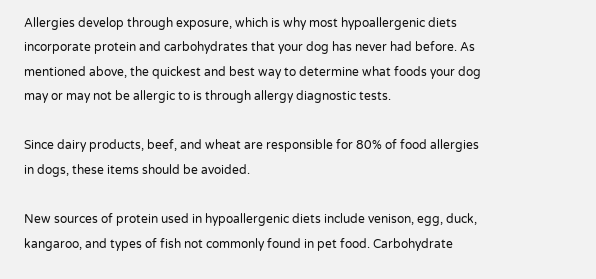Allergies develop through exposure, which is why most hypoallergenic diets incorporate protein and carbohydrates that your dog has never had before. As mentioned above, the quickest and best way to determine what foods your dog may or may not be allergic to is through allergy diagnostic tests.

Since dairy products, beef, and wheat are responsible for 80% of food allergies in dogs, these items should be avoided.

New sources of protein used in hypoallergenic diets include venison, egg, duck, kangaroo, and types of fish not commonly found in pet food. Carbohydrate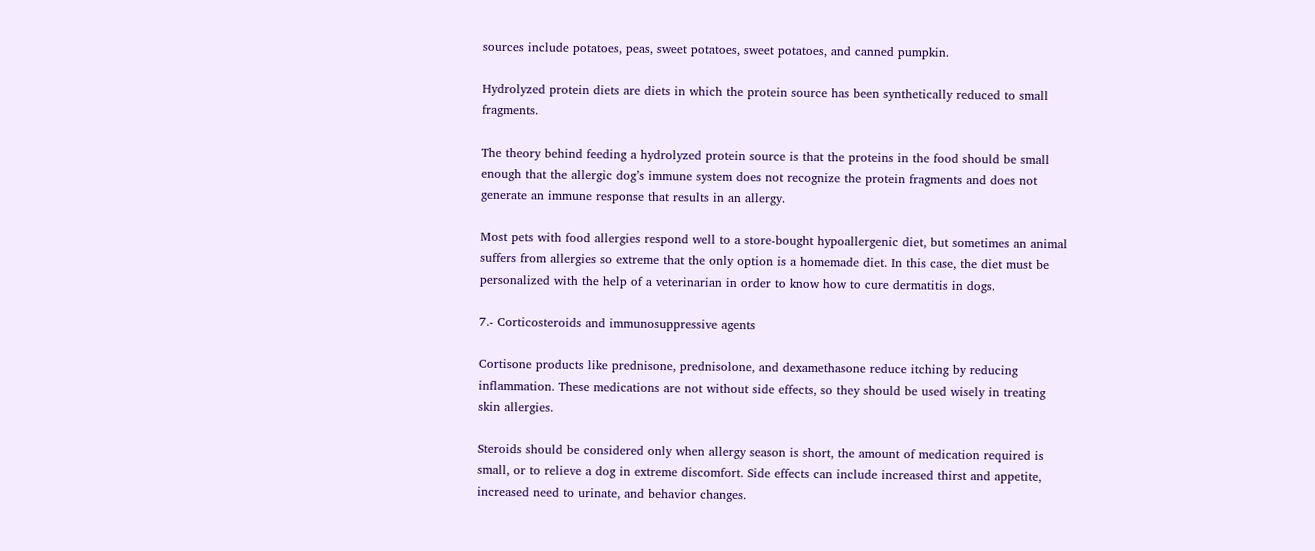sources include potatoes, peas, sweet potatoes, sweet potatoes, and canned pumpkin.

Hydrolyzed protein diets are diets in which the protein source has been synthetically reduced to small fragments.

The theory behind feeding a hydrolyzed protein source is that the proteins in the food should be small enough that the allergic dog’s immune system does not recognize the protein fragments and does not generate an immune response that results in an allergy.

Most pets with food allergies respond well to a store-bought hypoallergenic diet, but sometimes an animal suffers from allergies so extreme that the only option is a homemade diet. In this case, the diet must be personalized with the help of a veterinarian in order to know how to cure dermatitis in dogs.

7.- Corticosteroids and immunosuppressive agents

Cortisone products like prednisone, prednisolone, and dexamethasone reduce itching by reducing inflammation. These medications are not without side effects, so they should be used wisely in treating skin allergies.

Steroids should be considered only when allergy season is short, the amount of medication required is small, or to relieve a dog in extreme discomfort. Side effects can include increased thirst and appetite, increased need to urinate, and behavior changes.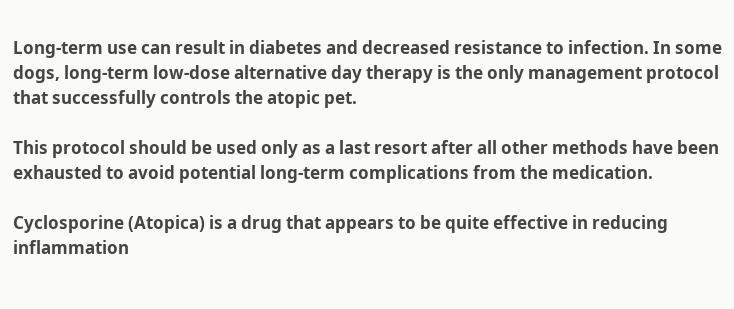Long-term use can result in diabetes and decreased resistance to infection. In some dogs, long-term low-dose alternative day therapy is the only management protocol that successfully controls the atopic pet.

This protocol should be used only as a last resort after all other methods have been exhausted to avoid potential long-term complications from the medication.

Cyclosporine (Atopica) is a drug that appears to be quite effective in reducing inflammation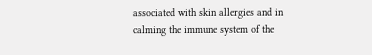associated with skin allergies and in calming the immune system of the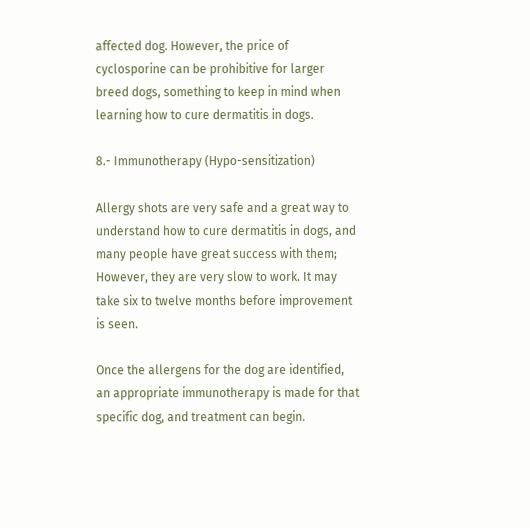affected dog. However, the price of cyclosporine can be prohibitive for larger breed dogs, something to keep in mind when learning how to cure dermatitis in dogs.

8.- Immunotherapy (Hypo-sensitization)

Allergy shots are very safe and a great way to understand how to cure dermatitis in dogs, and many people have great success with them; However, they are very slow to work. It may take six to twelve months before improvement is seen.

Once the allergens for the dog are identified, an appropriate immunotherapy is made for that specific dog, and treatment can begin.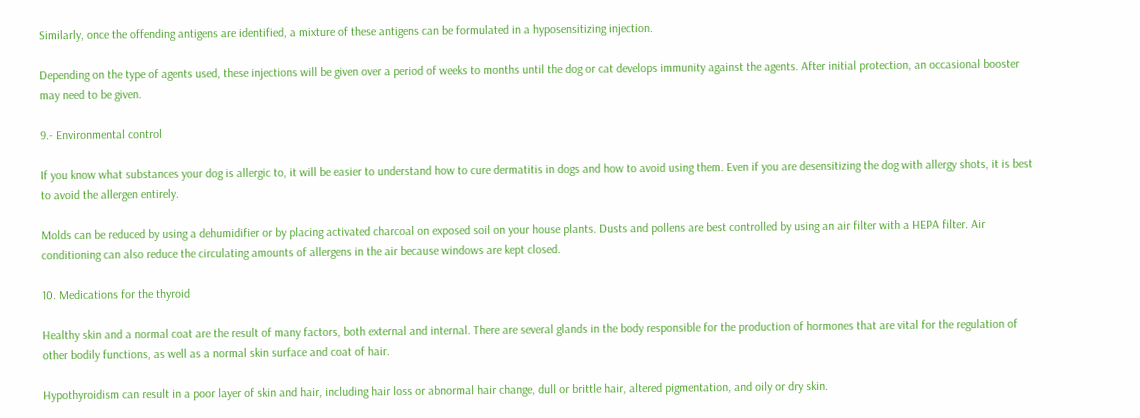Similarly, once the offending antigens are identified, a mixture of these antigens can be formulated in a hyposensitizing injection.

Depending on the type of agents used, these injections will be given over a period of weeks to months until the dog or cat develops immunity against the agents. After initial protection, an occasional booster may need to be given.

9.- Environmental control

If you know what substances your dog is allergic to, it will be easier to understand how to cure dermatitis in dogs and how to avoid using them. Even if you are desensitizing the dog with allergy shots, it is best to avoid the allergen entirely.

Molds can be reduced by using a dehumidifier or by placing activated charcoal on exposed soil on your house plants. Dusts and pollens are best controlled by using an air filter with a HEPA filter. Air conditioning can also reduce the circulating amounts of allergens in the air because windows are kept closed.

10. Medications for the thyroid

Healthy skin and a normal coat are the result of many factors, both external and internal. There are several glands in the body responsible for the production of hormones that are vital for the regulation of other bodily functions, as well as a normal skin surface and coat of hair.

Hypothyroidism can result in a poor layer of skin and hair, including hair loss or abnormal hair change, dull or brittle hair, altered pigmentation, and oily or dry skin.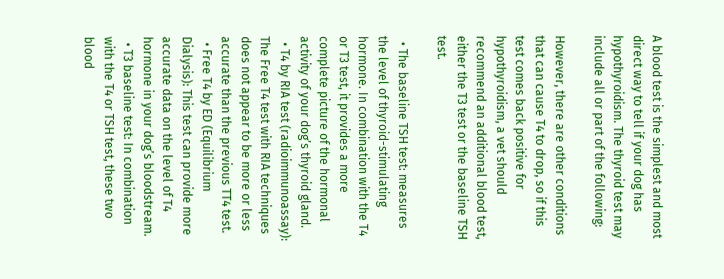A blood test is the simplest and most direct way to tell if your dog has hypothyroidism. The thyroid test may include all or part of the following:

However, there are other conditions that can cause T4 to drop, so if this test comes back positive for hypothyroidism, a vet should recommend an additional blood test, either the T3 test or the baseline TSH test.

  • The baseline TSH test: measures the level of thyroid-stimulating hormone. In combination with the T4 or T3 test, it provides a more complete picture of the hormonal activity of your dog’s thyroid gland.
  • T4 by RIA test (radioimmunoassay): The Free T4 test with RIA techniques does not appear to be more or less accurate than the previous TT4 test.
  • Free T4 by ED (Equilibrium Dialysis): This test can provide more accurate data on the level of T4 hormone in your dog’s bloodstream.
  • T3 baseline test: In combination with the T4 or TSH test, these two blood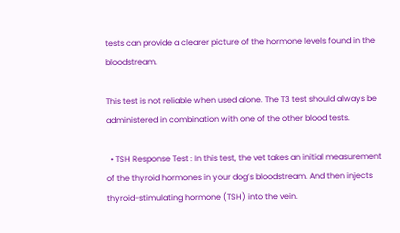tests can provide a clearer picture of the hormone levels found in the bloodstream.

This test is not reliable when used alone. The T3 test should always be administered in combination with one of the other blood tests.

  • TSH Response Test : In this test, the vet takes an initial measurement of the thyroid hormones in your dog’s bloodstream. And then injects thyroid-stimulating hormone (TSH) into the vein.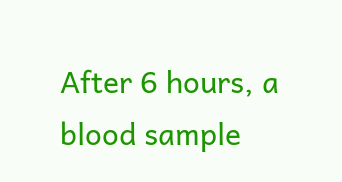After 6 hours, a blood sample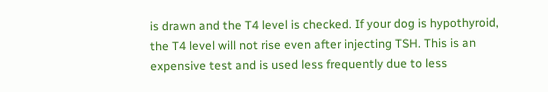is drawn and the T4 level is checked. If your dog is hypothyroid, the T4 level will not rise even after injecting TSH. This is an expensive test and is used less frequently due to less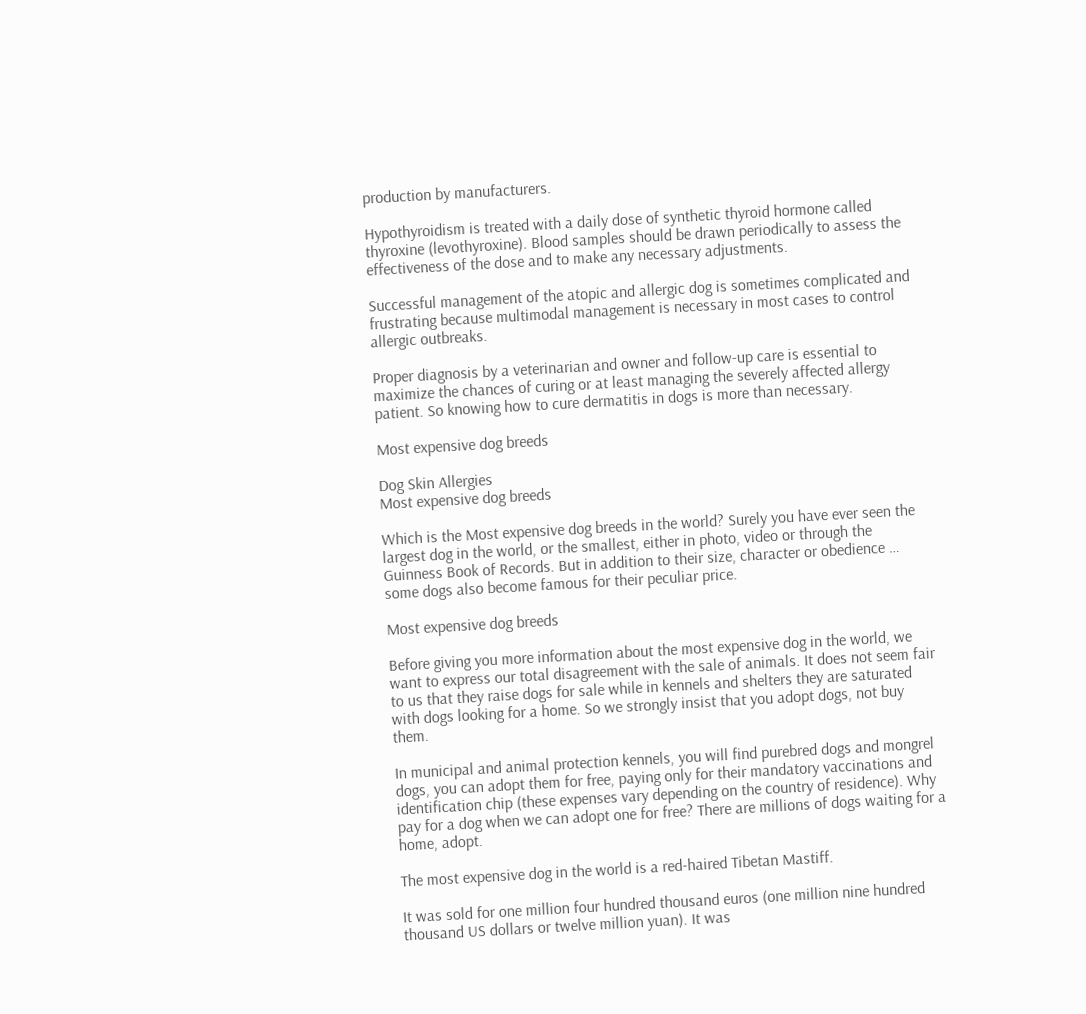production by manufacturers.

Hypothyroidism is treated with a daily dose of synthetic thyroid hormone called thyroxine (levothyroxine). Blood samples should be drawn periodically to assess the effectiveness of the dose and to make any necessary adjustments.

Successful management of the atopic and allergic dog is sometimes complicated and frustrating because multimodal management is necessary in most cases to control allergic outbreaks.

Proper diagnosis by a veterinarian and owner and follow-up care is essential to maximize the chances of curing or at least managing the severely affected allergy patient. So knowing how to cure dermatitis in dogs is more than necessary.

Most expensive dog breeds

Dog Skin Allergies
Most expensive dog breeds

Which is the Most expensive dog breeds in the world? Surely you have ever seen the largest dog in the world, or the smallest, either in photo, video or through the Guinness Book of Records. But in addition to their size, character or obedience … some dogs also become famous for their peculiar price.

Most expensive dog breeds

Before giving you more information about the most expensive dog in the world, we want to express our total disagreement with the sale of animals. It does not seem fair to us that they raise dogs for sale while in kennels and shelters they are saturated with dogs looking for a home. So we strongly insist that you adopt dogs, not buy them.

In municipal and animal protection kennels, you will find purebred dogs and mongrel dogs, you can adopt them for free, paying only for their mandatory vaccinations and identification chip (these expenses vary depending on the country of residence). Why pay for a dog when we can adopt one for free? There are millions of dogs waiting for a home, adopt.

The most expensive dog in the world is a red-haired Tibetan Mastiff.

It was sold for one million four hundred thousand euros (one million nine hundred thousand US dollars or twelve million yuan). It was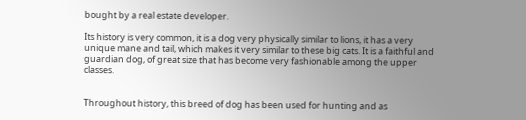bought by a real estate developer.

Its history is very common, it is a dog very physically similar to lions, it has a very unique mane and tail, which makes it very similar to these big cats. It is a faithful and guardian dog, of great size that has become very fashionable among the upper classes.


Throughout history, this breed of dog has been used for hunting and as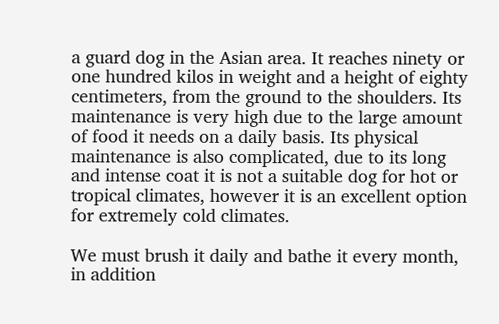a guard dog in the Asian area. It reaches ninety or one hundred kilos in weight and a height of eighty centimeters, from the ground to the shoulders. Its maintenance is very high due to the large amount of food it needs on a daily basis. Its physical maintenance is also complicated, due to its long and intense coat it is not a suitable dog for hot or tropical climates, however it is an excellent option for extremely cold climates.

We must brush it daily and bathe it every month, in addition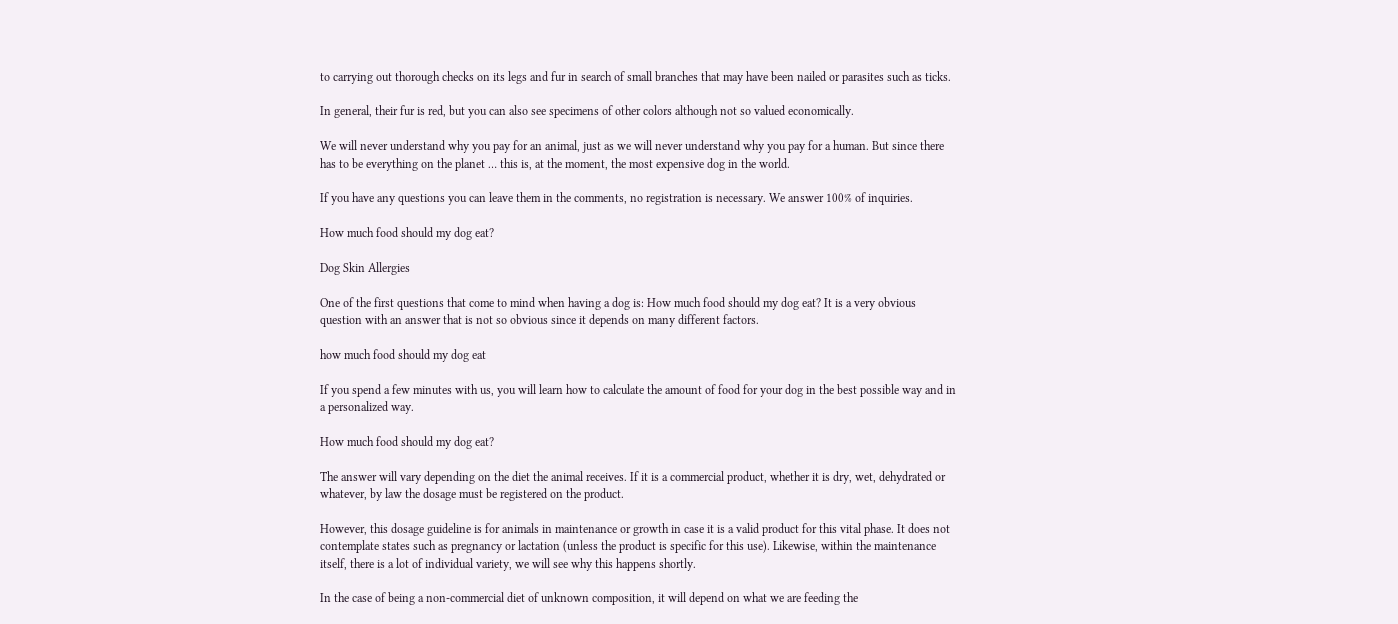to carrying out thorough checks on its legs and fur in search of small branches that may have been nailed or parasites such as ticks.

In general, their fur is red, but you can also see specimens of other colors although not so valued economically.

We will never understand why you pay for an animal, just as we will never understand why you pay for a human. But since there has to be everything on the planet … this is, at the moment, the most expensive dog in the world.

If you have any questions you can leave them in the comments, no registration is necessary. We answer 100% of inquiries.

How much food should my dog eat?

Dog Skin Allergies

One of the first questions that come to mind when having a dog is: How much food should my dog eat? It is a very obvious question with an answer that is not so obvious since it depends on many different factors.

how much food should my dog eat

If you spend a few minutes with us, you will learn how to calculate the amount of food for your dog in the best possible way and in a personalized way.

How much food should my dog eat?

The answer will vary depending on the diet the animal receives. If it is a commercial product, whether it is dry, wet, dehydrated or whatever, by law the dosage must be registered on the product.

However, this dosage guideline is for animals in maintenance or growth in case it is a valid product for this vital phase. It does not contemplate states such as pregnancy or lactation (unless the product is specific for this use). Likewise, within the maintenance itself, there is a lot of individual variety, we will see why this happens shortly.

In the case of being a non-commercial diet of unknown composition, it will depend on what we are feeding the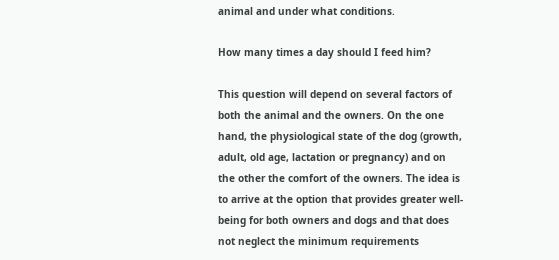animal and under what conditions.

How many times a day should I feed him?

This question will depend on several factors of both the animal and the owners. On the one hand, the physiological state of the dog (growth, adult, old age, lactation or pregnancy) and on the other the comfort of the owners. The idea is to arrive at the option that provides greater well-being for both owners and dogs and that does not neglect the minimum requirements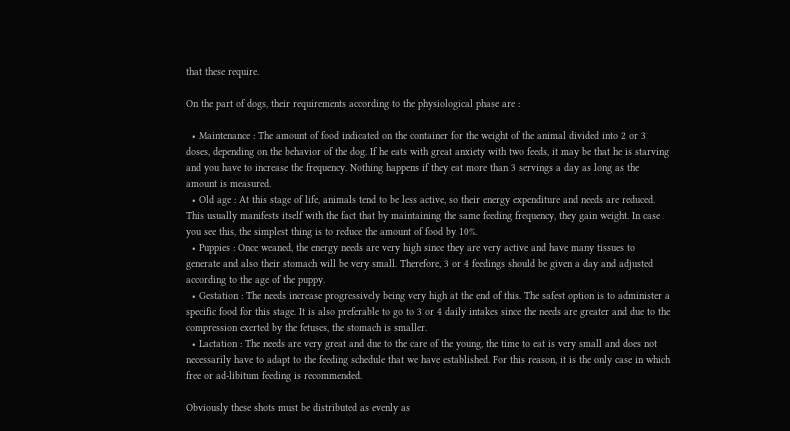that these require.

On the part of dogs, their requirements according to the physiological phase are :

  • Maintenance : The amount of food indicated on the container for the weight of the animal divided into 2 or 3 doses, depending on the behavior of the dog. If he eats with great anxiety with two feeds, it may be that he is starving and you have to increase the frequency. Nothing happens if they eat more than 3 servings a day as long as the amount is measured.
  • Old age : At this stage of life, animals tend to be less active, so their energy expenditure and needs are reduced. This usually manifests itself with the fact that by maintaining the same feeding frequency, they gain weight. In case you see this, the simplest thing is to reduce the amount of food by 10%.
  • Puppies : Once weaned, the energy needs are very high since they are very active and have many tissues to generate and also their stomach will be very small. Therefore, 3 or 4 feedings should be given a day and adjusted according to the age of the puppy.
  • Gestation : The needs increase progressively being very high at the end of this. The safest option is to administer a specific food for this stage. It is also preferable to go to 3 or 4 daily intakes since the needs are greater and due to the compression exerted by the fetuses, the stomach is smaller.
  • Lactation : The needs are very great and due to the care of the young, the time to eat is very small and does not necessarily have to adapt to the feeding schedule that we have established. For this reason, it is the only case in which free or ad-libitum feeding is recommended.

Obviously these shots must be distributed as evenly as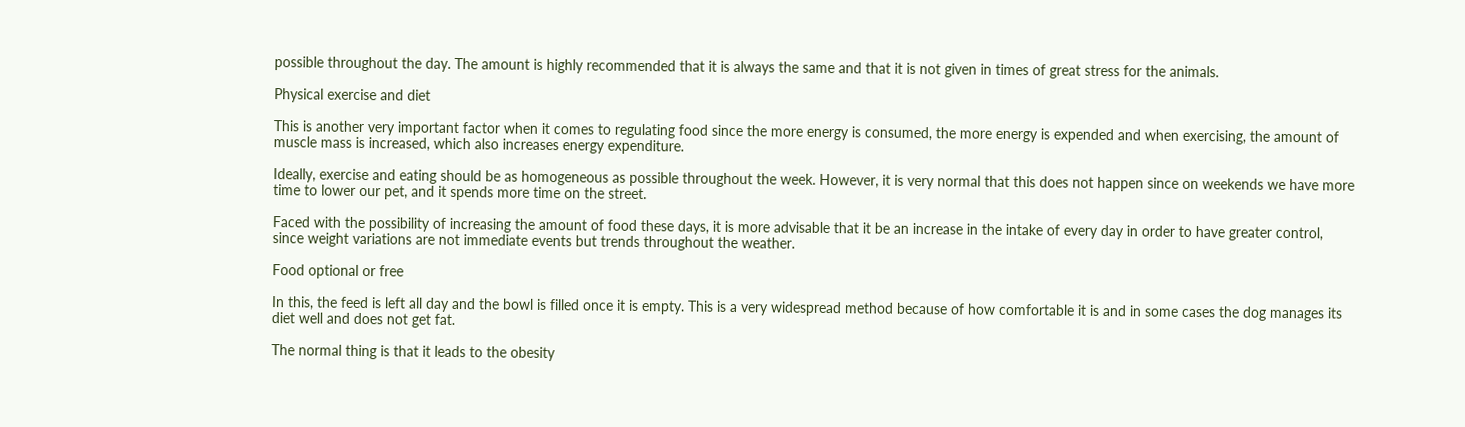possible throughout the day. The amount is highly recommended that it is always the same and that it is not given in times of great stress for the animals.

Physical exercise and diet

This is another very important factor when it comes to regulating food since the more energy is consumed, the more energy is expended and when exercising, the amount of muscle mass is increased, which also increases energy expenditure.

Ideally, exercise and eating should be as homogeneous as possible throughout the week. However, it is very normal that this does not happen since on weekends we have more time to lower our pet, and it spends more time on the street.

Faced with the possibility of increasing the amount of food these days, it is more advisable that it be an increase in the intake of every day in order to have greater control, since weight variations are not immediate events but trends throughout the weather.

Food optional or free

In this, the feed is left all day and the bowl is filled once it is empty. This is a very widespread method because of how comfortable it is and in some cases the dog manages its diet well and does not get fat.

The normal thing is that it leads to the obesity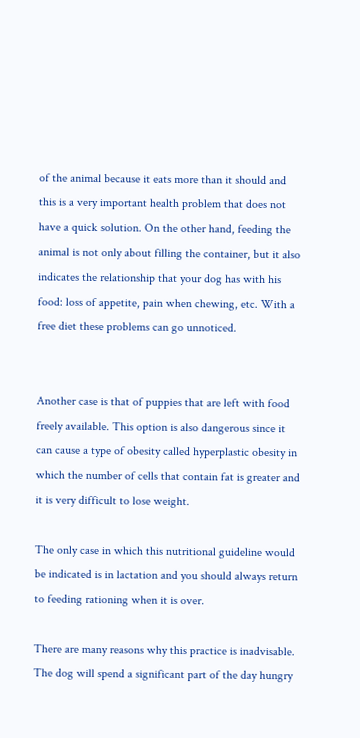of the animal because it eats more than it should and this is a very important health problem that does not have a quick solution. On the other hand, feeding the animal is not only about filling the container, but it also indicates the relationship that your dog has with his food: loss of appetite, pain when chewing, etc. With a free diet these problems can go unnoticed.


Another case is that of puppies that are left with food freely available. This option is also dangerous since it can cause a type of obesity called hyperplastic obesity in which the number of cells that contain fat is greater and it is very difficult to lose weight.

The only case in which this nutritional guideline would be indicated is in lactation and you should always return to feeding rationing when it is over.

There are many reasons why this practice is inadvisable. The dog will spend a significant part of the day hungry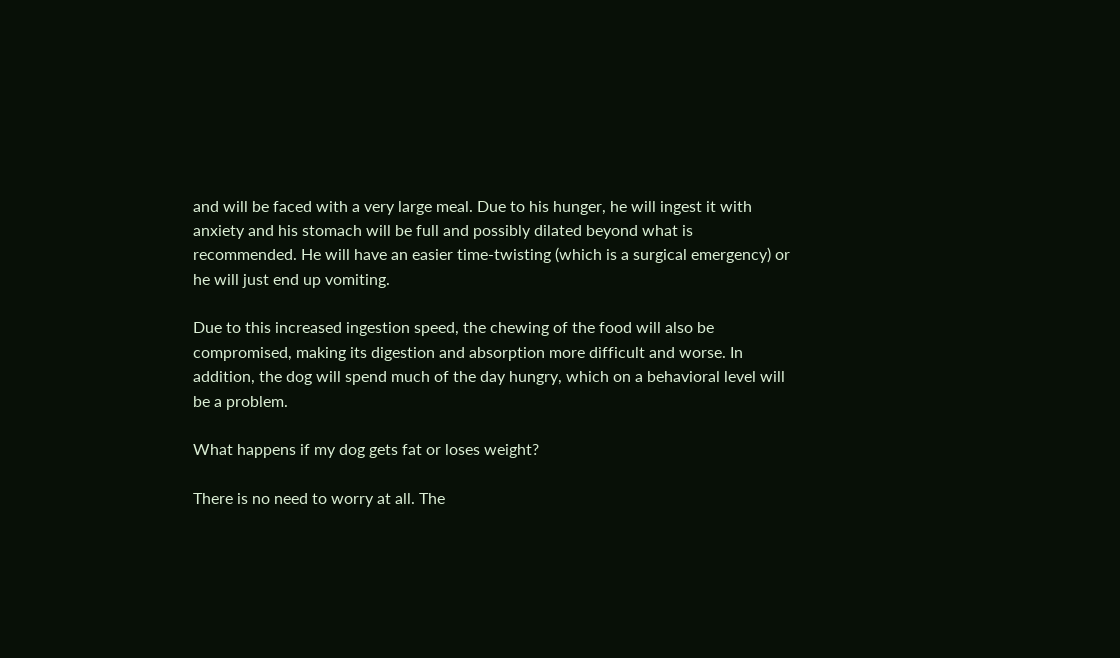and will be faced with a very large meal. Due to his hunger, he will ingest it with anxiety and his stomach will be full and possibly dilated beyond what is recommended. He will have an easier time-twisting (which is a surgical emergency) or he will just end up vomiting.

Due to this increased ingestion speed, the chewing of the food will also be compromised, making its digestion and absorption more difficult and worse. In addition, the dog will spend much of the day hungry, which on a behavioral level will be a problem.

What happens if my dog gets fat or loses weight?

There is no need to worry at all. The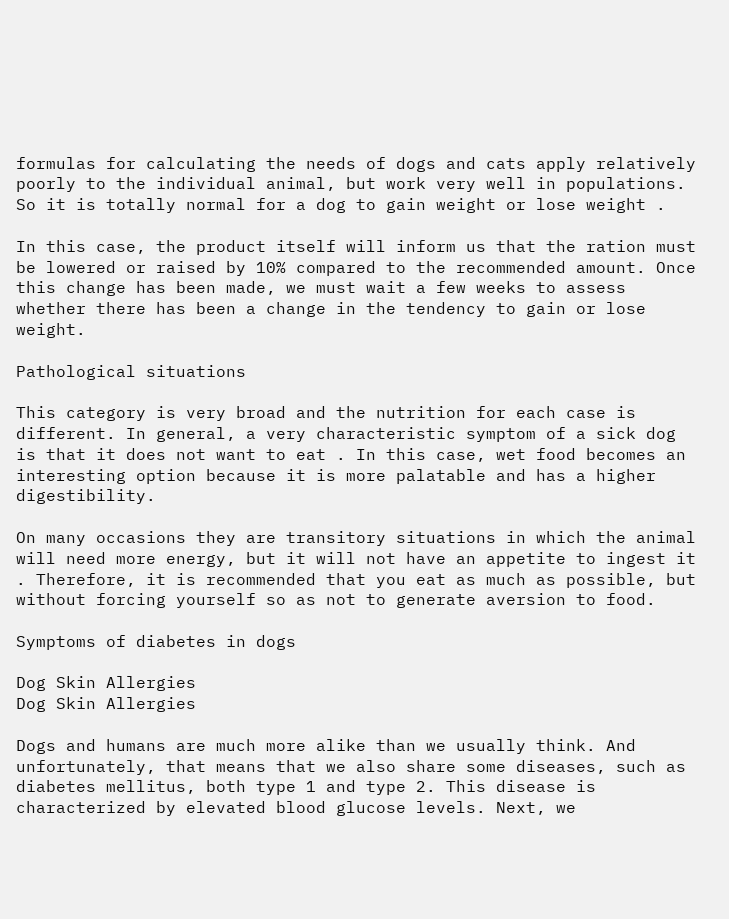formulas for calculating the needs of dogs and cats apply relatively poorly to the individual animal, but work very well in populations. So it is totally normal for a dog to gain weight or lose weight .

In this case, the product itself will inform us that the ration must be lowered or raised by 10% compared to the recommended amount. Once this change has been made, we must wait a few weeks to assess whether there has been a change in the tendency to gain or lose weight.

Pathological situations

This category is very broad and the nutrition for each case is different. In general, a very characteristic symptom of a sick dog is that it does not want to eat . In this case, wet food becomes an interesting option because it is more palatable and has a higher digestibility.

On many occasions they are transitory situations in which the animal will need more energy, but it will not have an appetite to ingest it . Therefore, it is recommended that you eat as much as possible, but without forcing yourself so as not to generate aversion to food.

Symptoms of diabetes in dogs

Dog Skin Allergies
Dog Skin Allergies

Dogs and humans are much more alike than we usually think. And unfortunately, that means that we also share some diseases, such as diabetes mellitus, both type 1 and type 2. This disease is characterized by elevated blood glucose levels. Next, we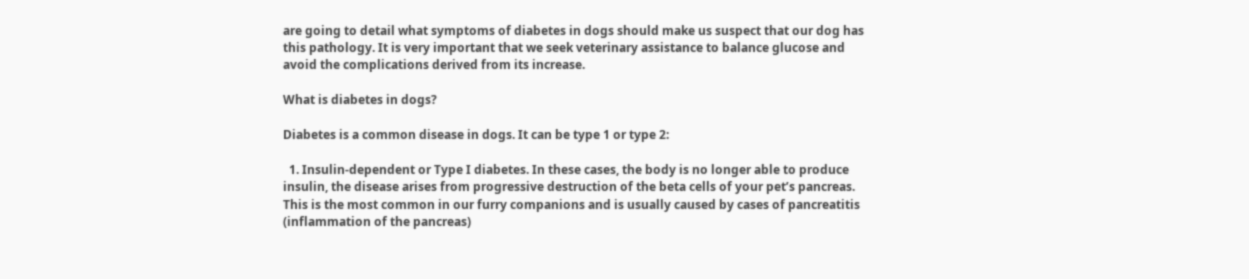are going to detail what symptoms of diabetes in dogs should make us suspect that our dog has this pathology. It is very important that we seek veterinary assistance to balance glucose and avoid the complications derived from its increase.

What is diabetes in dogs?

Diabetes is a common disease in dogs. It can be type 1 or type 2:

  1. Insulin-dependent or Type I diabetes. In these cases, the body is no longer able to produce insulin, the disease arises from progressive destruction of the beta cells of your pet’s pancreas. This is the most common in our furry companions and is usually caused by cases of pancreatitis (inflammation of the pancreas)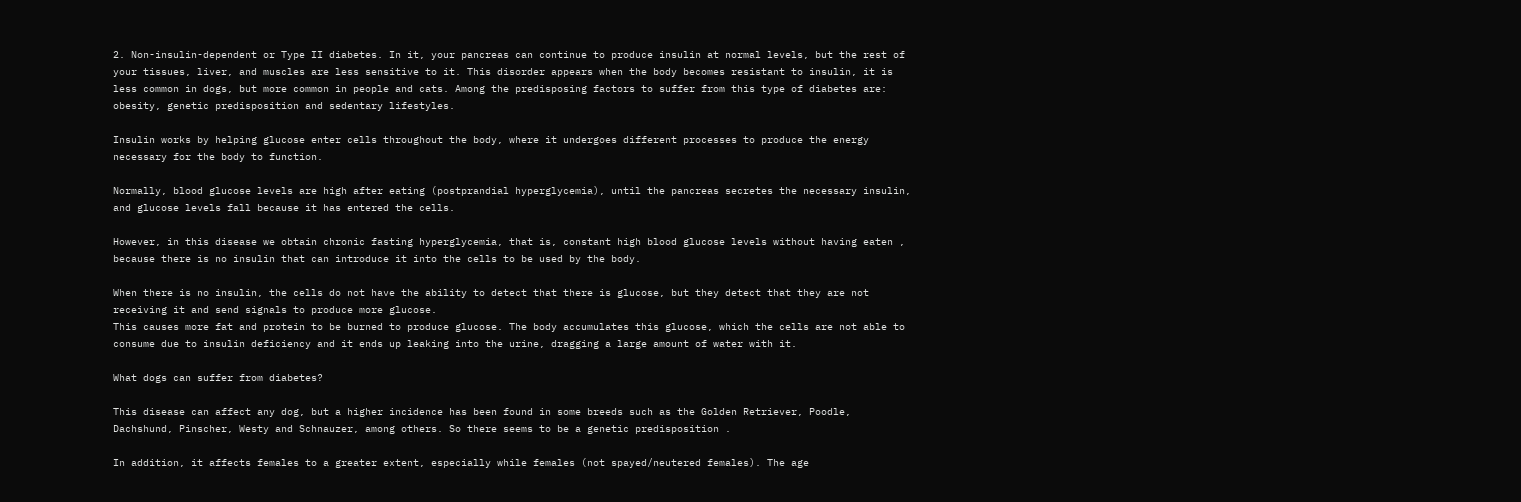2. Non-insulin-dependent or Type II diabetes. In it, your pancreas can continue to produce insulin at normal levels, but the rest of your tissues, liver, and muscles are less sensitive to it. This disorder appears when the body becomes resistant to insulin, it is less common in dogs, but more common in people and cats. Among the predisposing factors to suffer from this type of diabetes are: obesity, genetic predisposition and sedentary lifestyles.

Insulin works by helping glucose enter cells throughout the body, where it undergoes different processes to produce the energy necessary for the body to function.

Normally, blood glucose levels are high after eating (postprandial hyperglycemia), until the pancreas secretes the necessary insulin, and glucose levels fall because it has entered the cells.

However, in this disease we obtain chronic fasting hyperglycemia, that is, constant high blood glucose levels without having eaten , because there is no insulin that can introduce it into the cells to be used by the body.

When there is no insulin, the cells do not have the ability to detect that there is glucose, but they detect that they are not receiving it and send signals to produce more glucose.
This causes more fat and protein to be burned to produce glucose. The body accumulates this glucose, which the cells are not able to consume due to insulin deficiency and it ends up leaking into the urine, dragging a large amount of water with it.

What dogs can suffer from diabetes?

This disease can affect any dog, but a higher incidence has been found in some breeds such as the Golden Retriever, Poodle, Dachshund, Pinscher, Westy and Schnauzer, among others. So there seems to be a genetic predisposition .

In addition, it affects females to a greater extent, especially while females (not spayed/neutered females). The age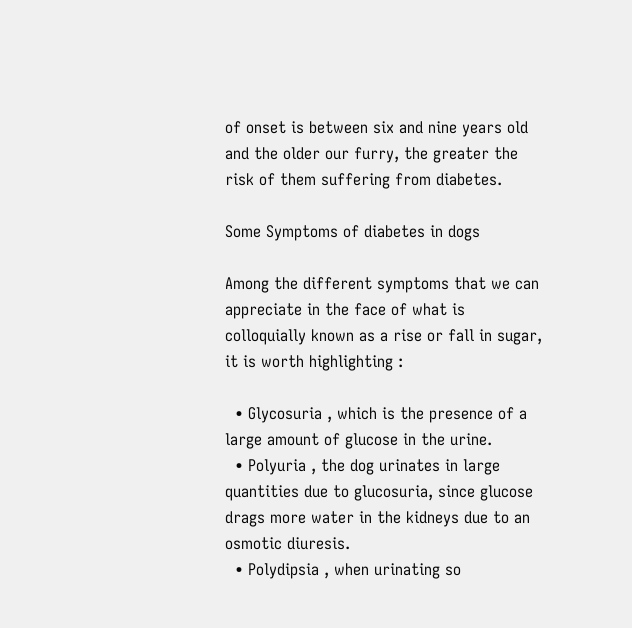of onset is between six and nine years old and the older our furry, the greater the risk of them suffering from diabetes.

Some Symptoms of diabetes in dogs

Among the different symptoms that we can appreciate in the face of what is colloquially known as a rise or fall in sugar, it is worth highlighting :

  • Glycosuria , which is the presence of a large amount of glucose in the urine.
  • Polyuria , the dog urinates in large quantities due to glucosuria, since glucose drags more water in the kidneys due to an osmotic diuresis.
  • Polydipsia , when urinating so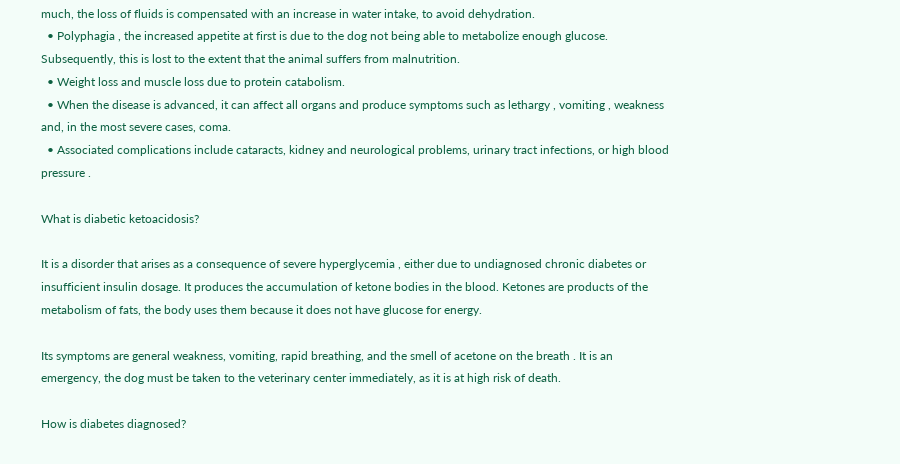much, the loss of fluids is compensated with an increase in water intake, to avoid dehydration.
  • Polyphagia , the increased appetite at first is due to the dog not being able to metabolize enough glucose. Subsequently, this is lost to the extent that the animal suffers from malnutrition.
  • Weight loss and muscle loss due to protein catabolism.
  • When the disease is advanced, it can affect all organs and produce symptoms such as lethargy , vomiting , weakness and, in the most severe cases, coma.
  • Associated complications include cataracts, kidney and neurological problems, urinary tract infections, or high blood pressure .

What is diabetic ketoacidosis?

It is a disorder that arises as a consequence of severe hyperglycemia , either due to undiagnosed chronic diabetes or insufficient insulin dosage. It produces the accumulation of ketone bodies in the blood. Ketones are products of the metabolism of fats, the body uses them because it does not have glucose for energy.

Its symptoms are general weakness, vomiting, rapid breathing, and the smell of acetone on the breath . It is an emergency, the dog must be taken to the veterinary center immediately, as it is at high risk of death.

How is diabetes diagnosed?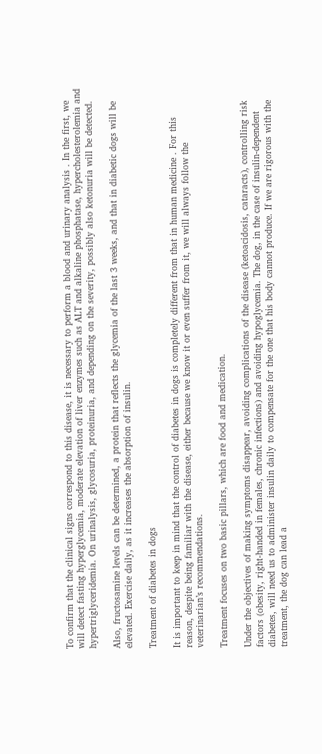To confirm that the clinical signs correspond to this disease, it is necessary to perform a blood and urinary analysis . In the first, we will detect fasting hyperglycemia, moderate elevation of liver enzymes such as ALT and alkaline phosphatase, hypercholesterolemia and hypertriglyceridemia. On urinalysis, glycosuria, proteinuria, and depending on the severity, possibly also ketonuria will be detected.

Also, fructosamine levels can be determined, a protein that reflects the glycemia of the last 3 weeks, and that in diabetic dogs will be elevated. Exercise daily, as it increases the absorption of insulin.

Treatment of diabetes in dogs

It is important to keep in mind that the control of diabetes in dogs is completely different from that in human medicine . For this reason, despite being familiar with the disease, either because we know it or even suffer from it, we will always follow the veterinarian’s recommendations.

Treatment focuses on two basic pillars, which are food and medication.

Under the objectives of making symptoms disappear, avoiding complications of the disease (ketoacidosis, cataracts), controlling risk factors (obesity, right-handed in females, chronic infections) and avoiding hypoglycemia. The dog, in the case of insulin-dependent diabetes, will need us to administer insulin daily to compensate for the one that his body cannot produce. If we are rigorous with the treatment, the dog can lead a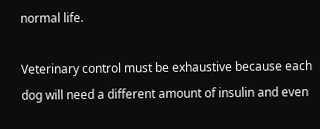normal life.

Veterinary control must be exhaustive because each dog will need a different amount of insulin and even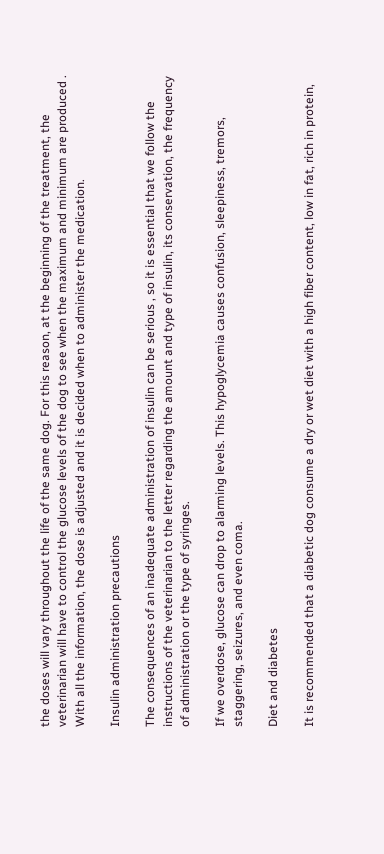the doses will vary throughout the life of the same dog. For this reason, at the beginning of the treatment, the veterinarian will have to control the glucose levels of the dog to see when the maximum and minimum are produced . With all the information, the dose is adjusted and it is decided when to administer the medication.

Insulin administration precautions

The consequences of an inadequate administration of insulin can be serious , so it is essential that we follow the instructions of the veterinarian to the letter regarding the amount and type of insulin, its conservation, the frequency of administration or the type of syringes.

If we overdose, glucose can drop to alarming levels. This hypoglycemia causes confusion, sleepiness, tremors, staggering, seizures, and even coma.

Diet and diabetes

It is recommended that a diabetic dog consume a dry or wet diet with a high fiber content, low in fat, rich in protein,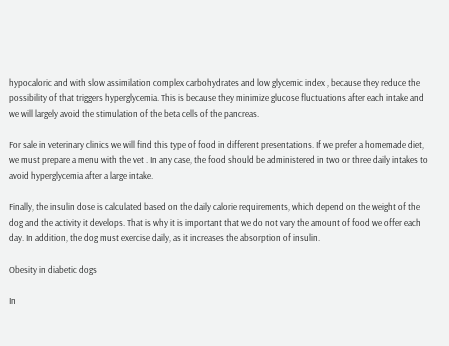hypocaloric and with slow assimilation complex carbohydrates and low glycemic index , because they reduce the possibility of that triggers hyperglycemia. This is because they minimize glucose fluctuations after each intake and we will largely avoid the stimulation of the beta cells of the pancreas.

For sale in veterinary clinics we will find this type of food in different presentations. If we prefer a homemade diet, we must prepare a menu with the vet . In any case, the food should be administered in two or three daily intakes to avoid hyperglycemia after a large intake.

Finally, the insulin dose is calculated based on the daily calorie requirements, which depend on the weight of the dog and the activity it develops. That is why it is important that we do not vary the amount of food we offer each day. In addition, the dog must exercise daily, as it increases the absorption of insulin.

Obesity in diabetic dogs

In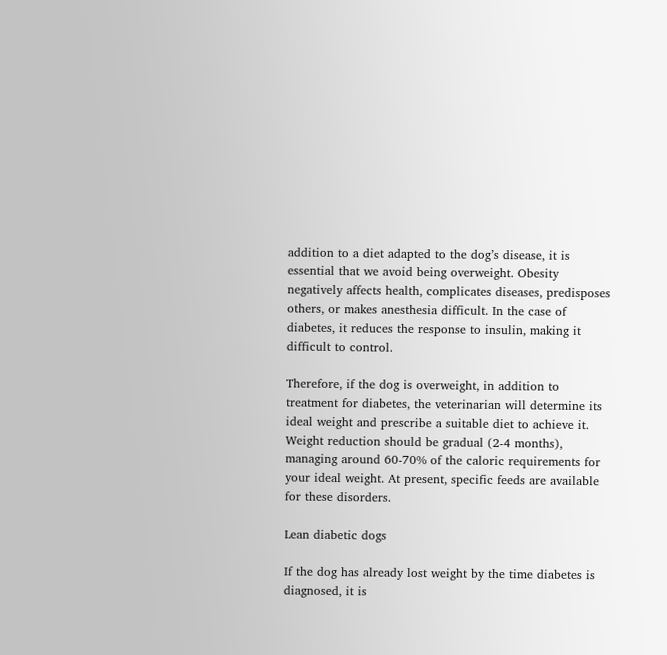addition to a diet adapted to the dog’s disease, it is essential that we avoid being overweight. Obesity negatively affects health, complicates diseases, predisposes others, or makes anesthesia difficult. In the case of diabetes, it reduces the response to insulin, making it difficult to control.

Therefore, if the dog is overweight, in addition to treatment for diabetes, the veterinarian will determine its ideal weight and prescribe a suitable diet to achieve it. Weight reduction should be gradual (2-4 months), managing around 60-70% of the caloric requirements for your ideal weight. At present, specific feeds are available for these disorders.

Lean diabetic dogs

If the dog has already lost weight by the time diabetes is diagnosed, it is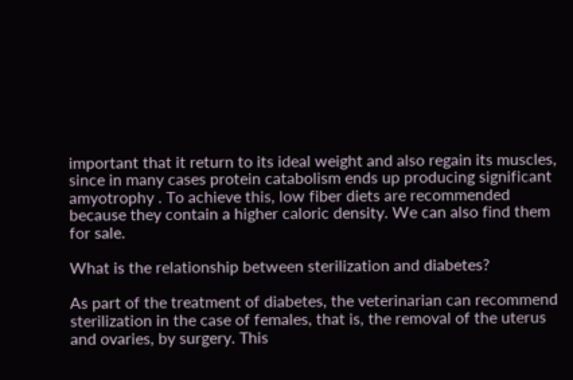important that it return to its ideal weight and also regain its muscles, since in many cases protein catabolism ends up producing significant amyotrophy . To achieve this, low fiber diets are recommended because they contain a higher caloric density. We can also find them for sale.

What is the relationship between sterilization and diabetes?

As part of the treatment of diabetes, the veterinarian can recommend sterilization in the case of females, that is, the removal of the uterus and ovaries, by surgery. This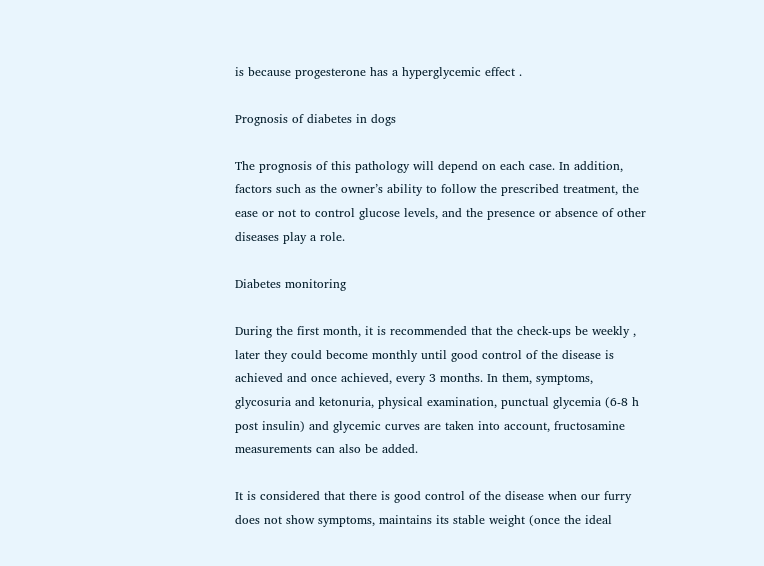is because progesterone has a hyperglycemic effect .

Prognosis of diabetes in dogs

The prognosis of this pathology will depend on each case. In addition, factors such as the owner’s ability to follow the prescribed treatment, the ease or not to control glucose levels, and the presence or absence of other diseases play a role.

Diabetes monitoring

During the first month, it is recommended that the check-ups be weekly , later they could become monthly until good control of the disease is achieved and once achieved, every 3 months. In them, symptoms, glycosuria and ketonuria, physical examination, punctual glycemia (6-8 h post insulin) and glycemic curves are taken into account, fructosamine measurements can also be added.

It is considered that there is good control of the disease when our furry does not show symptoms, maintains its stable weight (once the ideal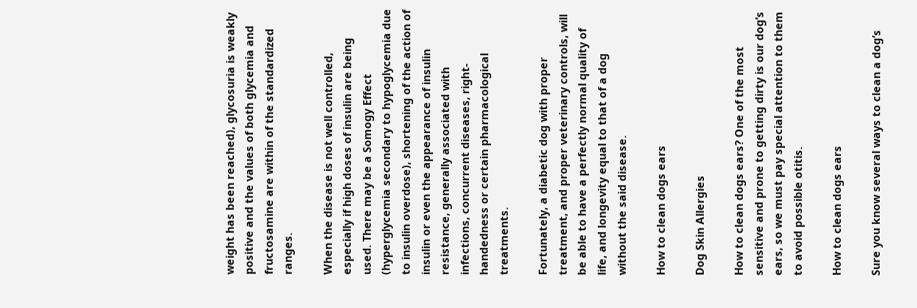weight has been reached), glycosuria is weakly positive and the values of both glycemia and fructosamine are within of the standardized ranges.

When the disease is not well controlled, especially if high doses of insulin are being used. There may be a Somogy Effect (hyperglycemia secondary to hypoglycemia due to insulin overdose), shortening of the action of insulin or even the appearance of insulin resistance, generally associated with infections, concurrent diseases, right-handedness or certain pharmacological treatments.

Fortunately, a diabetic dog with proper treatment, and proper veterinary controls, will be able to have a perfectly normal quality of life, and longevity equal to that of a dog without the said disease.

How to clean dogs ears

Dog Skin Allergies

How to clean dogs ears? One of the most sensitive and prone to getting dirty is our dog’s ears, so we must pay special attention to them to avoid possible otitis.

How to clean dogs ears

Sure you know several ways to clean a dog’s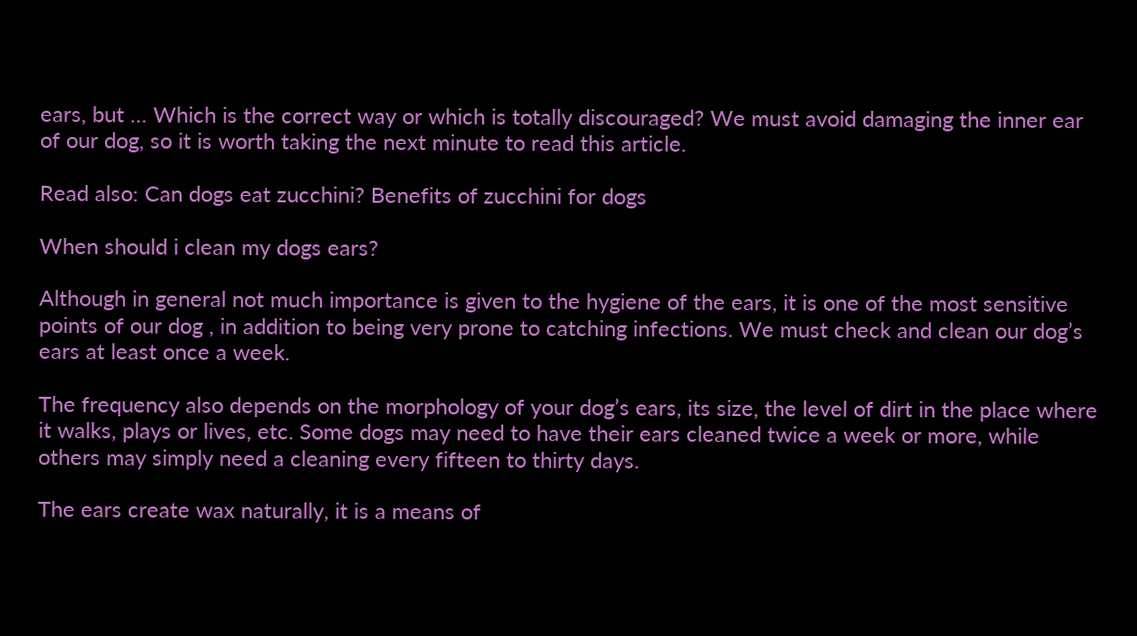ears, but … Which is the correct way or which is totally discouraged? We must avoid damaging the inner ear of our dog, so it is worth taking the next minute to read this article.

Read also: Can dogs eat zucchini? Benefits of zucchini for dogs

When should i clean my dogs ears?

Although in general not much importance is given to the hygiene of the ears, it is one of the most sensitive points of our dog , in addition to being very prone to catching infections. We must check and clean our dog’s ears at least once a week.

The frequency also depends on the morphology of your dog’s ears, its size, the level of dirt in the place where it walks, plays or lives, etc. Some dogs may need to have their ears cleaned twice a week or more, while others may simply need a cleaning every fifteen to thirty days.

The ears create wax naturally, it is a means of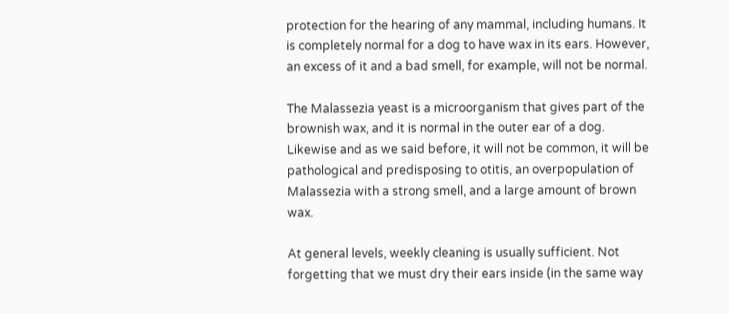protection for the hearing of any mammal, including humans. It is completely normal for a dog to have wax in its ears. However, an excess of it and a bad smell, for example, will not be normal.

The Malassezia yeast is a microorganism that gives part of the brownish wax, and it is normal in the outer ear of a dog. Likewise and as we said before, it will not be common, it will be pathological and predisposing to otitis, an overpopulation of Malassezia with a strong smell, and a large amount of brown wax.

At general levels, weekly cleaning is usually sufficient. Not forgetting that we must dry their ears inside (in the same way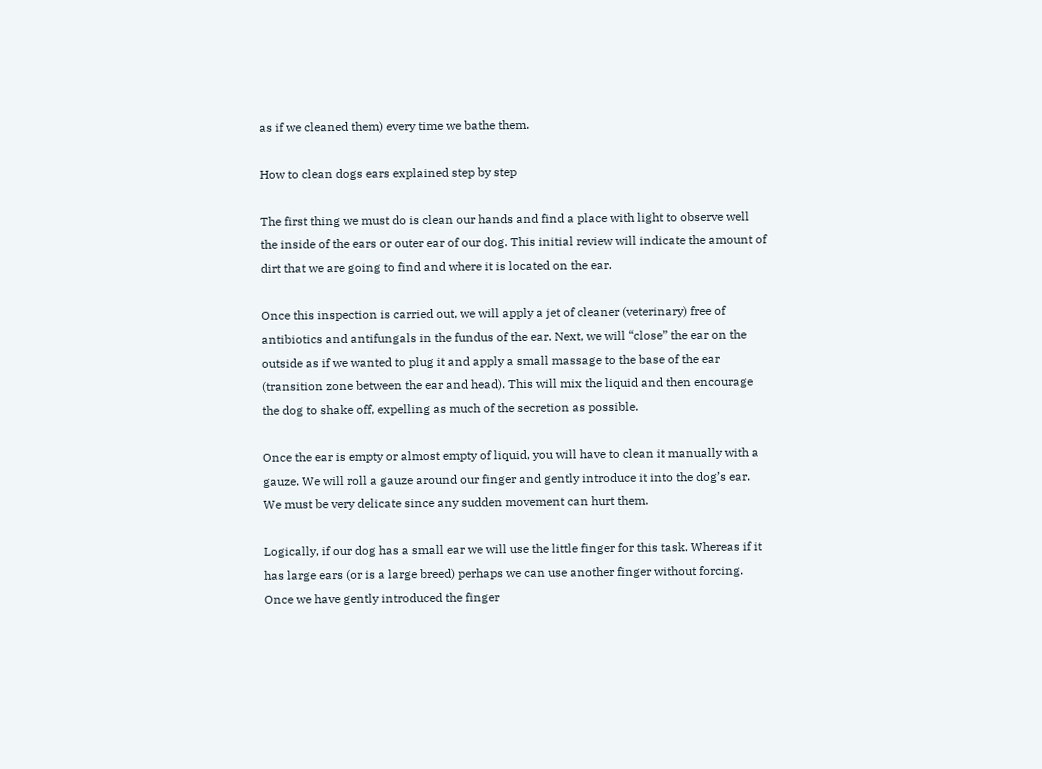as if we cleaned them) every time we bathe them.

How to clean dogs ears explained step by step

The first thing we must do is clean our hands and find a place with light to observe well the inside of the ears or outer ear of our dog. This initial review will indicate the amount of dirt that we are going to find and where it is located on the ear.

Once this inspection is carried out, we will apply a jet of cleaner (veterinary) free of antibiotics and antifungals in the fundus of the ear. Next, we will “close” the ear on the outside as if we wanted to plug it and apply a small massage to the base of the ear (transition zone between the ear and head). This will mix the liquid and then encourage the dog to shake off, expelling as much of the secretion as possible.

Once the ear is empty or almost empty of liquid, you will have to clean it manually with a gauze. We will roll a gauze around our finger and gently introduce it into the dog’s ear. We must be very delicate since any sudden movement can hurt them.

Logically, if our dog has a small ear we will use the little finger for this task. Whereas if it has large ears (or is a large breed) perhaps we can use another finger without forcing. Once we have gently introduced the finger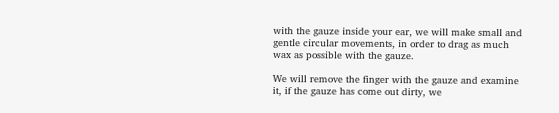with the gauze inside your ear, we will make small and gentle circular movements, in order to drag as much wax as possible with the gauze.

We will remove the finger with the gauze and examine it, if the gauze has come out dirty, we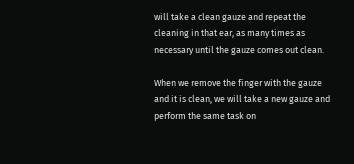will take a clean gauze and repeat the cleaning in that ear, as many times as necessary until the gauze comes out clean.

When we remove the finger with the gauze and it is clean, we will take a new gauze and perform the same task on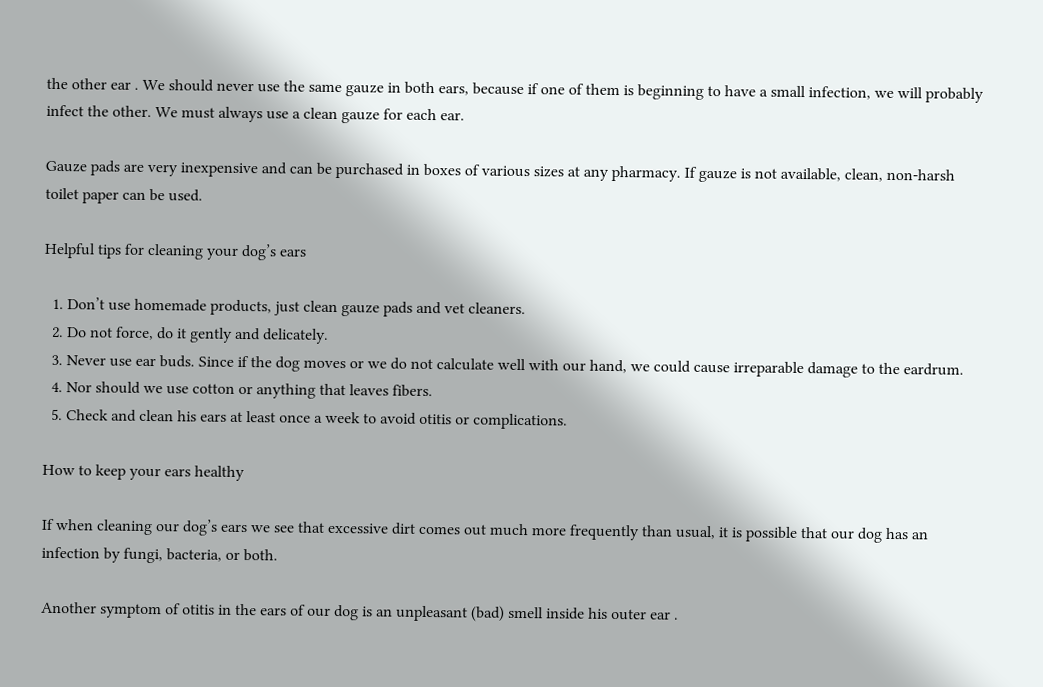the other ear . We should never use the same gauze in both ears, because if one of them is beginning to have a small infection, we will probably infect the other. We must always use a clean gauze for each ear.

Gauze pads are very inexpensive and can be purchased in boxes of various sizes at any pharmacy. If gauze is not available, clean, non-harsh toilet paper can be used.

Helpful tips for cleaning your dog’s ears

  1. Don’t use homemade products, just clean gauze pads and vet cleaners.
  2. Do not force, do it gently and delicately.
  3. Never use ear buds. Since if the dog moves or we do not calculate well with our hand, we could cause irreparable damage to the eardrum.
  4. Nor should we use cotton or anything that leaves fibers.
  5. Check and clean his ears at least once a week to avoid otitis or complications.

How to keep your ears healthy

If when cleaning our dog’s ears we see that excessive dirt comes out much more frequently than usual, it is possible that our dog has an infection by fungi, bacteria, or both.

Another symptom of otitis in the ears of our dog is an unpleasant (bad) smell inside his outer ear .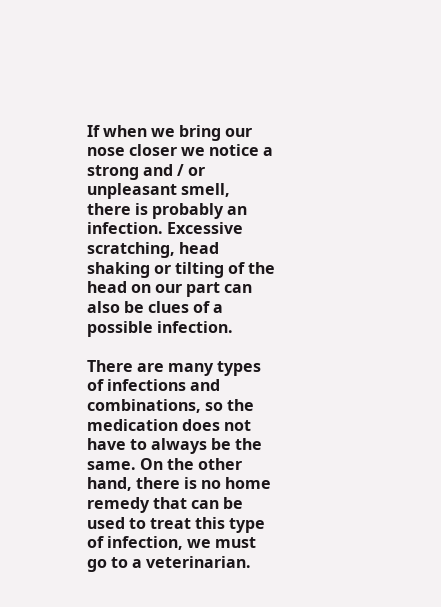If when we bring our nose closer we notice a strong and / or unpleasant smell, there is probably an infection. Excessive scratching, head shaking or tilting of the head on our part can also be clues of a possible infection.

There are many types of infections and combinations, so the medication does not have to always be the same. On the other hand, there is no home remedy that can be used to treat this type of infection, we must go to a veterinarian.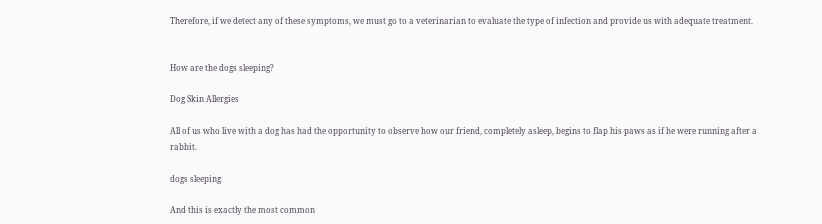Therefore, if we detect any of these symptoms, we must go to a veterinarian to evaluate the type of infection and provide us with adequate treatment.


How are the dogs sleeping?

Dog Skin Allergies

All of us who live with a dog has had the opportunity to observe how our friend, completely asleep, begins to flap his paws as if he were running after a rabbit.

dogs sleeping

And this is exactly the most common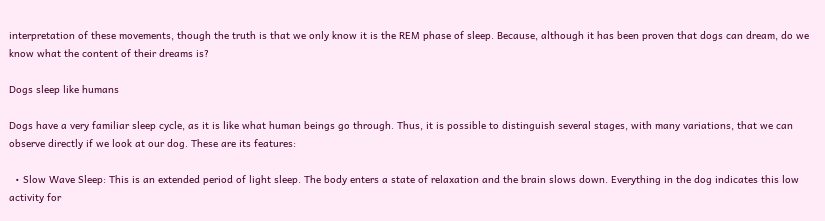interpretation of these movements, though the truth is that we only know it is the REM phase of sleep. Because, although it has been proven that dogs can dream, do we know what the content of their dreams is?

Dogs sleep like humans

Dogs have a very familiar sleep cycle, as it is like what human beings go through. Thus, it is possible to distinguish several stages, with many variations, that we can observe directly if we look at our dog. These are its features:

  • Slow Wave Sleep: This is an extended period of light sleep. The body enters a state of relaxation and the brain slows down. Everything in the dog indicates this low activity for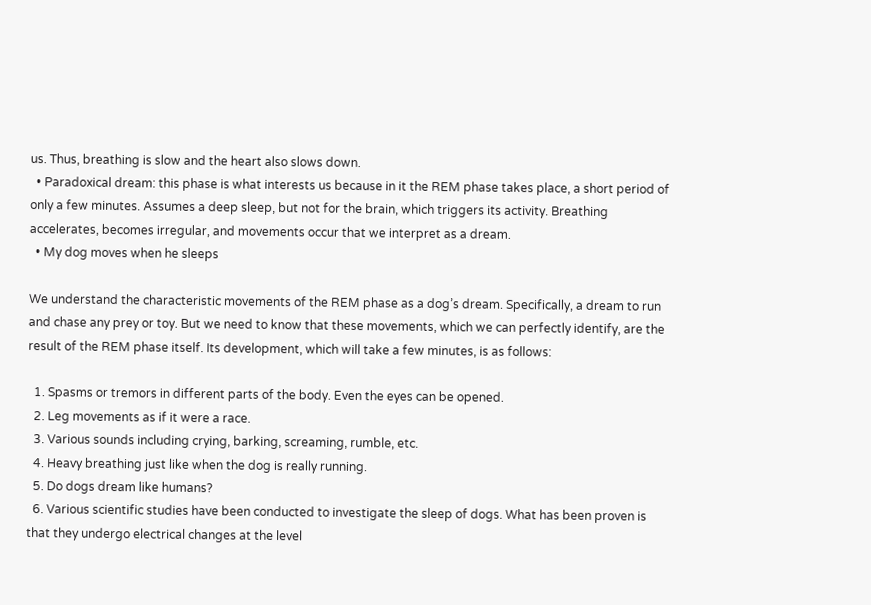us. Thus, breathing is slow and the heart also slows down.
  • Paradoxical dream: this phase is what interests us because in it the REM phase takes place, a short period of only a few minutes. Assumes a deep sleep, but not for the brain, which triggers its activity. Breathing accelerates, becomes irregular, and movements occur that we interpret as a dream.
  • My dog moves when he sleeps

We understand the characteristic movements of the REM phase as a dog’s dream. Specifically, a dream to run and chase any prey or toy. But we need to know that these movements, which we can perfectly identify, are the result of the REM phase itself. Its development, which will take a few minutes, is as follows:

  1. Spasms or tremors in different parts of the body. Even the eyes can be opened.
  2. Leg movements as if it were a race.
  3. Various sounds including crying, barking, screaming, rumble, etc.
  4. Heavy breathing just like when the dog is really running.
  5. Do dogs dream like humans?
  6. Various scientific studies have been conducted to investigate the sleep of dogs. What has been proven is that they undergo electrical changes at the level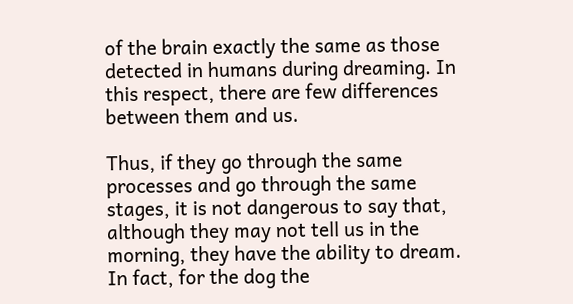of the brain exactly the same as those detected in humans during dreaming. In this respect, there are few differences between them and us.

Thus, if they go through the same processes and go through the same stages, it is not dangerous to say that, although they may not tell us in the morning, they have the ability to dream. In fact, for the dog the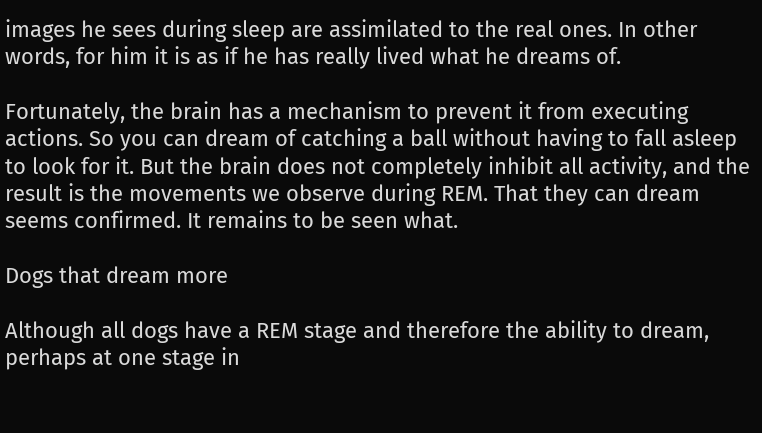images he sees during sleep are assimilated to the real ones. In other words, for him it is as if he has really lived what he dreams of.

Fortunately, the brain has a mechanism to prevent it from executing actions. So you can dream of catching a ball without having to fall asleep to look for it. But the brain does not completely inhibit all activity, and the result is the movements we observe during REM. That they can dream seems confirmed. It remains to be seen what.

Dogs that dream more

Although all dogs have a REM stage and therefore the ability to dream, perhaps at one stage in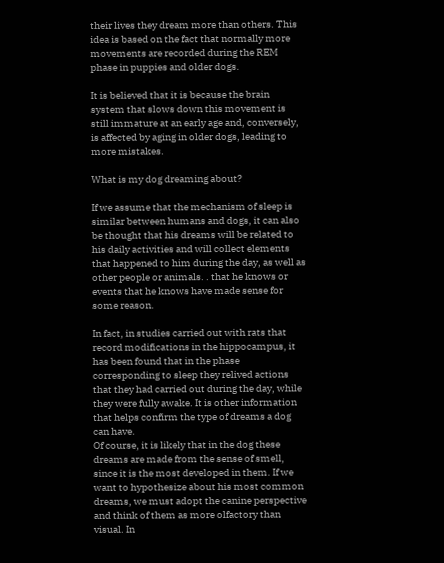their lives they dream more than others. This idea is based on the fact that normally more movements are recorded during the REM phase in puppies and older dogs.

It is believed that it is because the brain system that slows down this movement is still immature at an early age and, conversely, is affected by aging in older dogs, leading to more mistakes.

What is my dog dreaming about?

If we assume that the mechanism of sleep is similar between humans and dogs, it can also be thought that his dreams will be related to his daily activities and will collect elements that happened to him during the day, as well as other people or animals. . that he knows or events that he knows have made sense for some reason.

In fact, in studies carried out with rats that record modifications in the hippocampus, it has been found that in the phase corresponding to sleep they relived actions that they had carried out during the day, while they were fully awake. It is other information that helps confirm the type of dreams a dog can have.
Of course, it is likely that in the dog these dreams are made from the sense of smell, since it is the most developed in them. If we want to hypothesize about his most common dreams, we must adopt the canine perspective and think of them as more olfactory than visual. In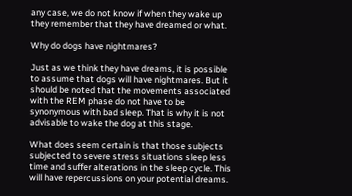any case, we do not know if when they wake up they remember that they have dreamed or what.

Why do dogs have nightmares?

Just as we think they have dreams, it is possible to assume that dogs will have nightmares. But it should be noted that the movements associated with the REM phase do not have to be synonymous with bad sleep. That is why it is not advisable to wake the dog at this stage.

What does seem certain is that those subjects subjected to severe stress situations sleep less time and suffer alterations in the sleep cycle. This will have repercussions on your potential dreams.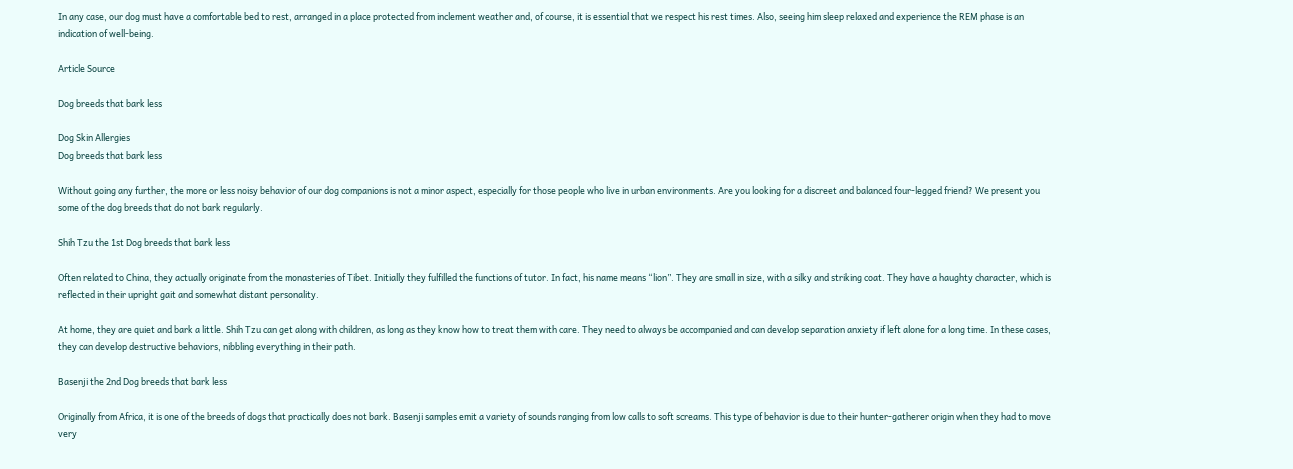In any case, our dog must have a comfortable bed to rest, arranged in a place protected from inclement weather and, of course, it is essential that we respect his rest times. Also, seeing him sleep relaxed and experience the REM phase is an indication of well-being.

Article Source

Dog breeds that bark less

Dog Skin Allergies
Dog breeds that bark less

Without going any further, the more or less noisy behavior of our dog companions is not a minor aspect, especially for those people who live in urban environments. Are you looking for a discreet and balanced four-legged friend? We present you some of the dog breeds that do not bark regularly.

Shih Tzu the 1st Dog breeds that bark less

Often related to China, they actually originate from the monasteries of Tibet. Initially they fulfilled the functions of tutor. In fact, his name means “lion”. They are small in size, with a silky and striking coat. They have a haughty character, which is reflected in their upright gait and somewhat distant personality.

At home, they are quiet and bark a little. Shih Tzu can get along with children, as long as they know how to treat them with care. They need to always be accompanied and can develop separation anxiety if left alone for a long time. In these cases, they can develop destructive behaviors, nibbling everything in their path.

Basenji the 2nd Dog breeds that bark less

Originally from Africa, it is one of the breeds of dogs that practically does not bark. Basenji samples emit a variety of sounds ranging from low calls to soft screams. This type of behavior is due to their hunter-gatherer origin when they had to move very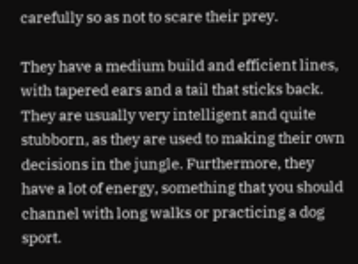carefully so as not to scare their prey.

They have a medium build and efficient lines, with tapered ears and a tail that sticks back. They are usually very intelligent and quite stubborn, as they are used to making their own decisions in the jungle. Furthermore, they have a lot of energy, something that you should channel with long walks or practicing a dog sport.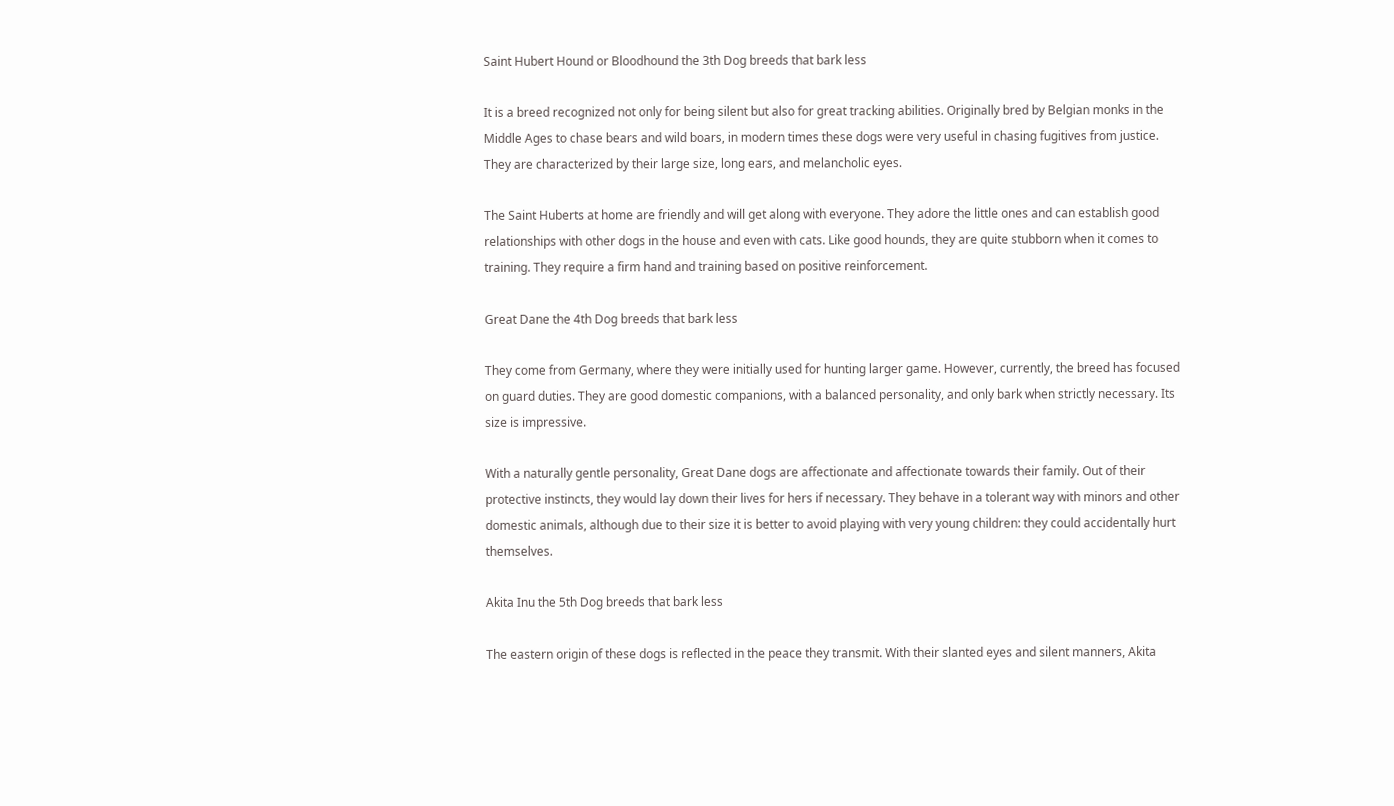Saint Hubert Hound or Bloodhound the 3th Dog breeds that bark less

It is a breed recognized not only for being silent but also for great tracking abilities. Originally bred by Belgian monks in the Middle Ages to chase bears and wild boars, in modern times these dogs were very useful in chasing fugitives from justice. They are characterized by their large size, long ears, and melancholic eyes.

The Saint Huberts at home are friendly and will get along with everyone. They adore the little ones and can establish good relationships with other dogs in the house and even with cats. Like good hounds, they are quite stubborn when it comes to training. They require a firm hand and training based on positive reinforcement.

Great Dane the 4th Dog breeds that bark less

They come from Germany, where they were initially used for hunting larger game. However, currently, the breed has focused on guard duties. They are good domestic companions, with a balanced personality, and only bark when strictly necessary. Its size is impressive.

With a naturally gentle personality, Great Dane dogs are affectionate and affectionate towards their family. Out of their protective instincts, they would lay down their lives for hers if necessary. They behave in a tolerant way with minors and other domestic animals, although due to their size it is better to avoid playing with very young children: they could accidentally hurt themselves.

Akita Inu the 5th Dog breeds that bark less

The eastern origin of these dogs is reflected in the peace they transmit. With their slanted eyes and silent manners, Akita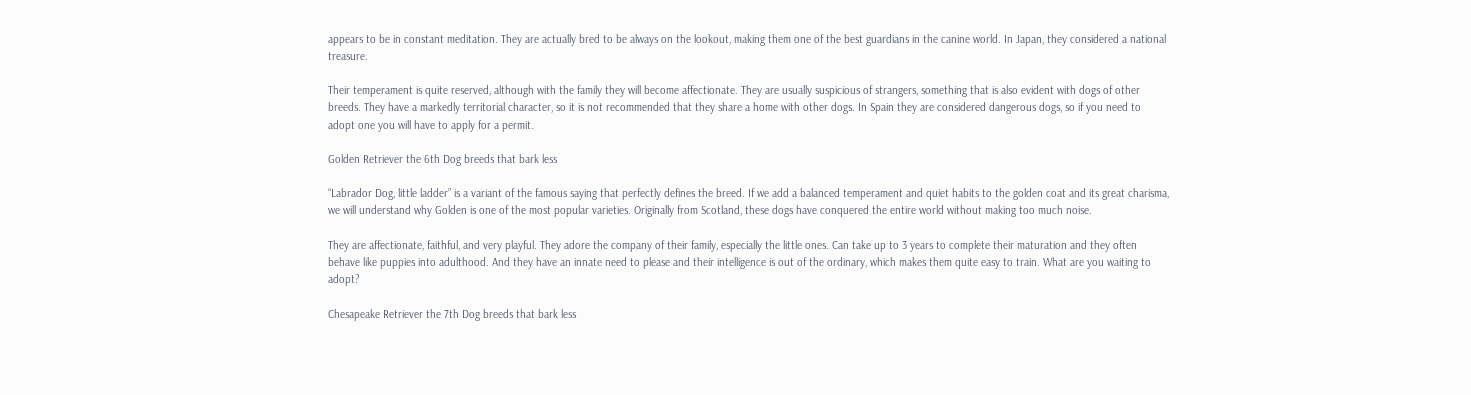appears to be in constant meditation. They are actually bred to be always on the lookout, making them one of the best guardians in the canine world. In Japan, they considered a national treasure.

Their temperament is quite reserved, although with the family they will become affectionate. They are usually suspicious of strangers, something that is also evident with dogs of other breeds. They have a markedly territorial character, so it is not recommended that they share a home with other dogs. In Spain they are considered dangerous dogs, so if you need to adopt one you will have to apply for a permit.

Golden Retriever the 6th Dog breeds that bark less

“Labrador Dog, little ladder” is a variant of the famous saying that perfectly defines the breed. If we add a balanced temperament and quiet habits to the golden coat and its great charisma, we will understand why Golden is one of the most popular varieties. Originally from Scotland, these dogs have conquered the entire world without making too much noise.

They are affectionate, faithful, and very playful. They adore the company of their family, especially the little ones. Can take up to 3 years to complete their maturation and they often behave like puppies into adulthood. And they have an innate need to please and their intelligence is out of the ordinary, which makes them quite easy to train. What are you waiting to adopt?

Chesapeake Retriever the 7th Dog breeds that bark less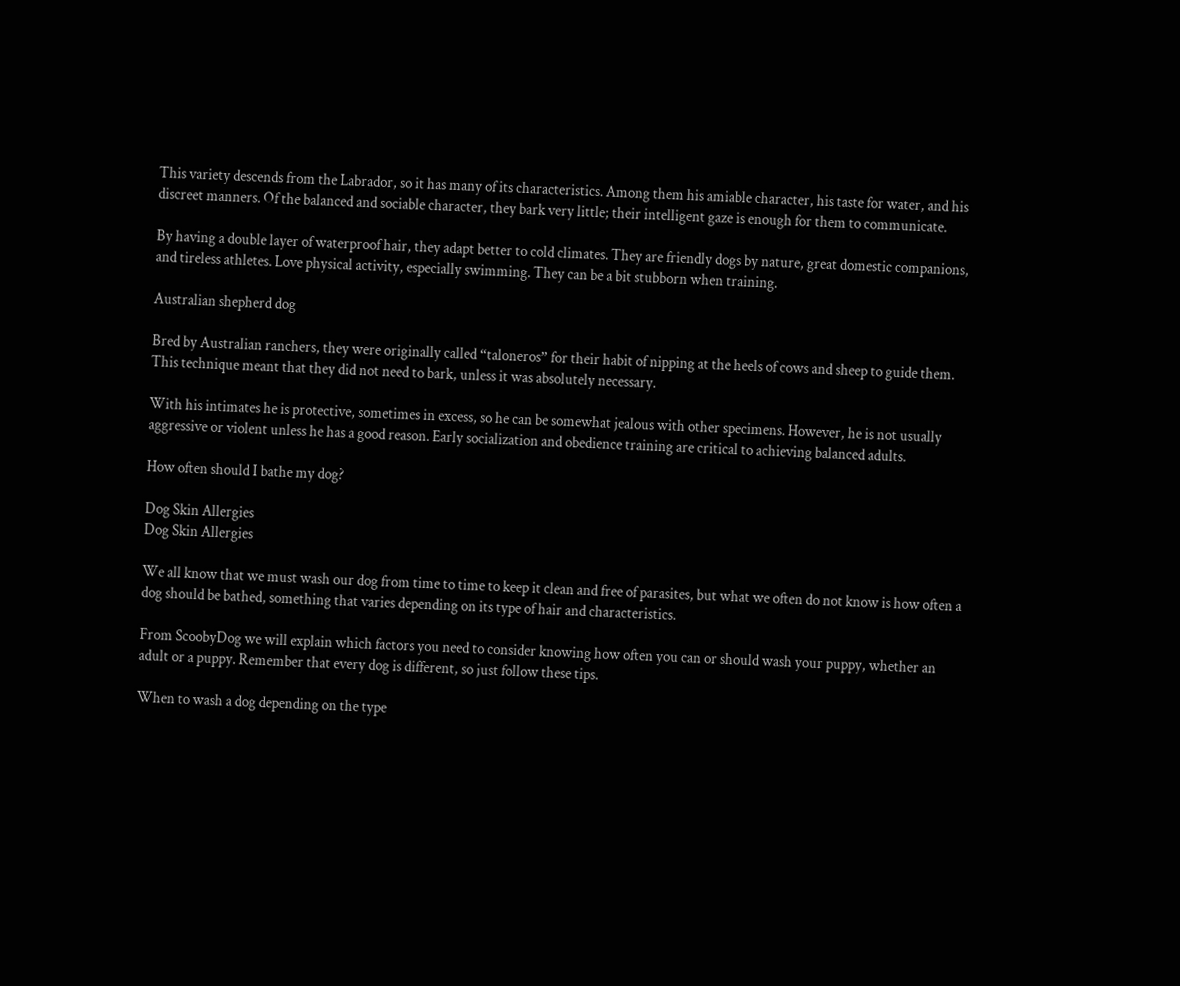This variety descends from the Labrador, so it has many of its characteristics. Among them his amiable character, his taste for water, and his discreet manners. Of the balanced and sociable character, they bark very little; their intelligent gaze is enough for them to communicate.

By having a double layer of waterproof hair, they adapt better to cold climates. They are friendly dogs by nature, great domestic companions, and tireless athletes. Love physical activity, especially swimming. They can be a bit stubborn when training.

Australian shepherd dog

Bred by Australian ranchers, they were originally called “taloneros” for their habit of nipping at the heels of cows and sheep to guide them. This technique meant that they did not need to bark, unless it was absolutely necessary.

With his intimates he is protective, sometimes in excess, so he can be somewhat jealous with other specimens. However, he is not usually aggressive or violent unless he has a good reason. Early socialization and obedience training are critical to achieving balanced adults.

How often should I bathe my dog?

Dog Skin Allergies
Dog Skin Allergies

We all know that we must wash our dog from time to time to keep it clean and free of parasites, but what we often do not know is how often a dog should be bathed, something that varies depending on its type of hair and characteristics.

From ScoobyDog we will explain which factors you need to consider knowing how often you can or should wash your puppy, whether an adult or a puppy. Remember that every dog is different, so just follow these tips.

When to wash a dog depending on the type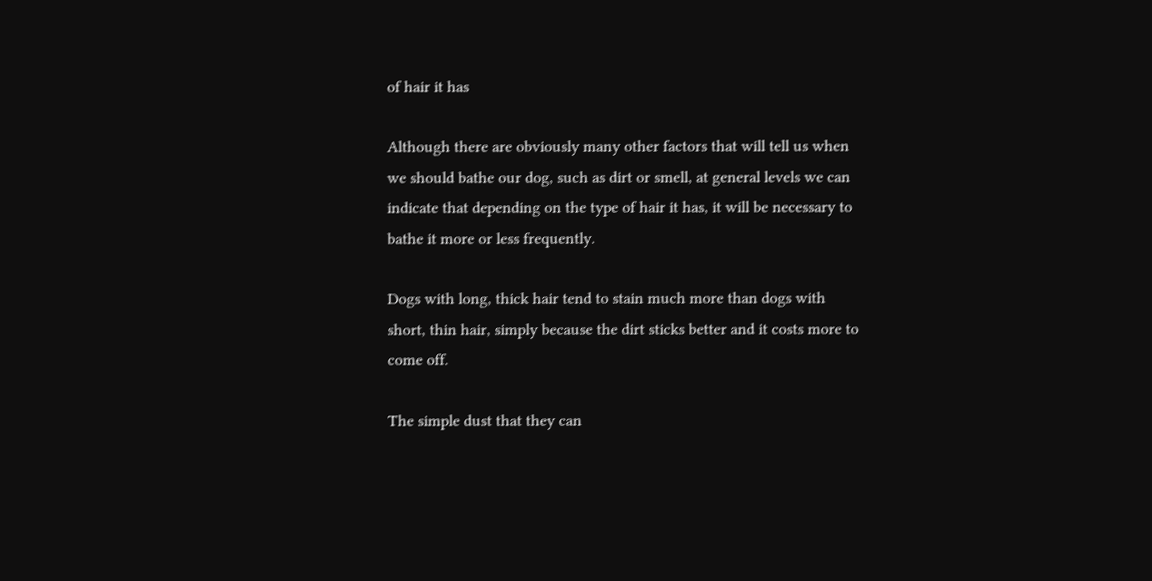of hair it has

Although there are obviously many other factors that will tell us when we should bathe our dog, such as dirt or smell, at general levels we can indicate that depending on the type of hair it has, it will be necessary to bathe it more or less frequently.

Dogs with long, thick hair tend to stain much more than dogs with short, thin hair, simply because the dirt sticks better and it costs more to come off.

The simple dust that they can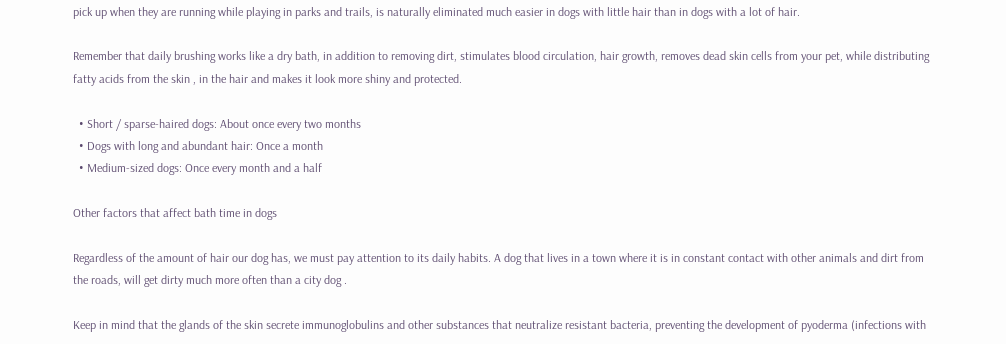pick up when they are running while playing in parks and trails, is naturally eliminated much easier in dogs with little hair than in dogs with a lot of hair.

Remember that daily brushing works like a dry bath, in addition to removing dirt, stimulates blood circulation, hair growth, removes dead skin cells from your pet, while distributing fatty acids from the skin , in the hair and makes it look more shiny and protected.

  • Short / sparse-haired dogs: About once every two months
  • Dogs with long and abundant hair: Once a month
  • Medium-sized dogs: Once every month and a half

Other factors that affect bath time in dogs

Regardless of the amount of hair our dog has, we must pay attention to its daily habits. A dog that lives in a town where it is in constant contact with other animals and dirt from the roads, will get dirty much more often than a city dog .

Keep in mind that the glands of the skin secrete immunoglobulins and other substances that neutralize resistant bacteria, preventing the development of pyoderma (infections with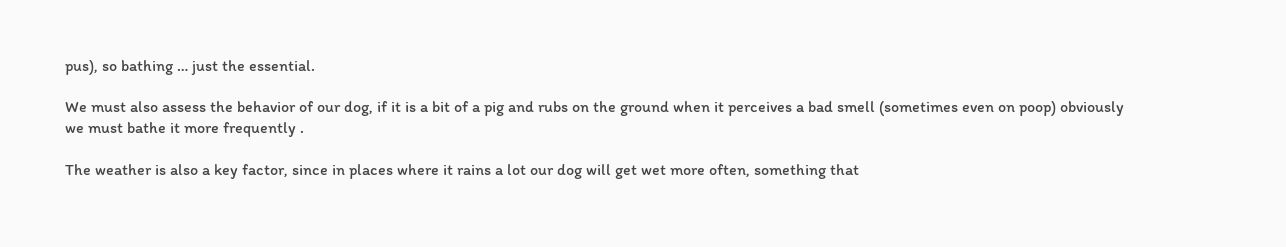pus), so bathing … just the essential.

We must also assess the behavior of our dog, if it is a bit of a pig and rubs on the ground when it perceives a bad smell (sometimes even on poop) obviously we must bathe it more frequently .

The weather is also a key factor, since in places where it rains a lot our dog will get wet more often, something that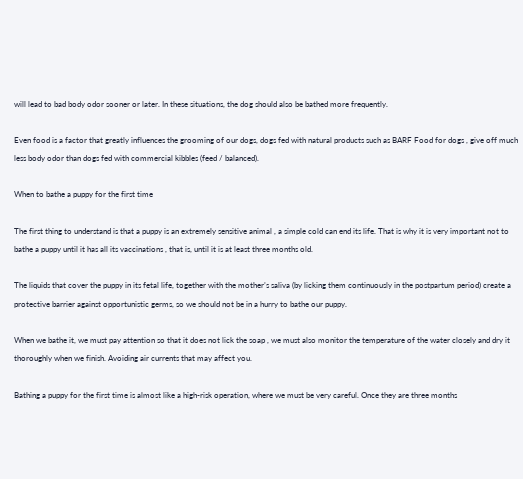will lead to bad body odor sooner or later. In these situations, the dog should also be bathed more frequently.

Even food is a factor that greatly influences the grooming of our dogs, dogs fed with natural products such as BARF Food for dogs , give off much less body odor than dogs fed with commercial kibbles (feed / balanced).

When to bathe a puppy for the first time

The first thing to understand is that a puppy is an extremely sensitive animal , a simple cold can end its life. That is why it is very important not to bathe a puppy until it has all its vaccinations , that is, until it is at least three months old.

The liquids that cover the puppy in its fetal life, together with the mother’s saliva (by licking them continuously in the postpartum period) create a protective barrier against opportunistic germs, so we should not be in a hurry to bathe our puppy.

When we bathe it, we must pay attention so that it does not lick the soap , we must also monitor the temperature of the water closely and dry it thoroughly when we finish. Avoiding air currents that may affect you.

Bathing a puppy for the first time is almost like a high-risk operation, where we must be very careful. Once they are three months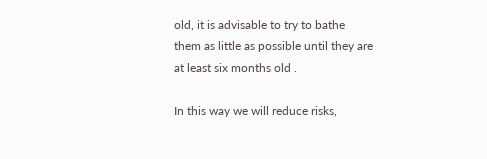old, it is advisable to try to bathe them as little as possible until they are at least six months old .

In this way we will reduce risks,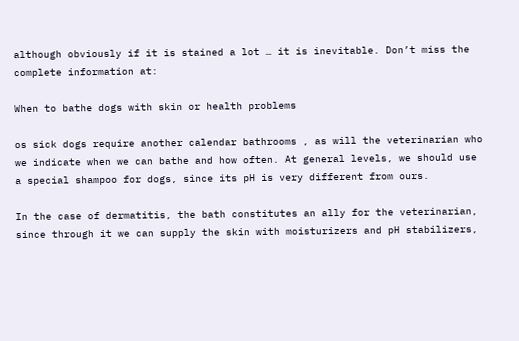although obviously if it is stained a lot … it is inevitable. Don’t miss the complete information at:

When to bathe dogs with skin or health problems

os sick dogs require another calendar bathrooms , as will the veterinarian who we indicate when we can bathe and how often. At general levels, we should use a special shampoo for dogs, since its pH is very different from ours.

In the case of dermatitis, the bath constitutes an ally for the veterinarian, since through it we can supply the skin with moisturizers and pH stabilizers,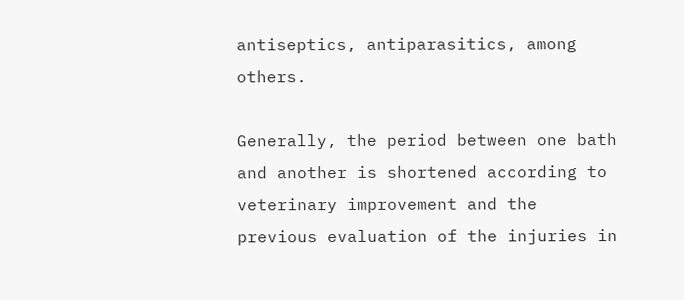antiseptics, antiparasitics, among others.

Generally, the period between one bath and another is shortened according to veterinary improvement and the previous evaluation of the injuries in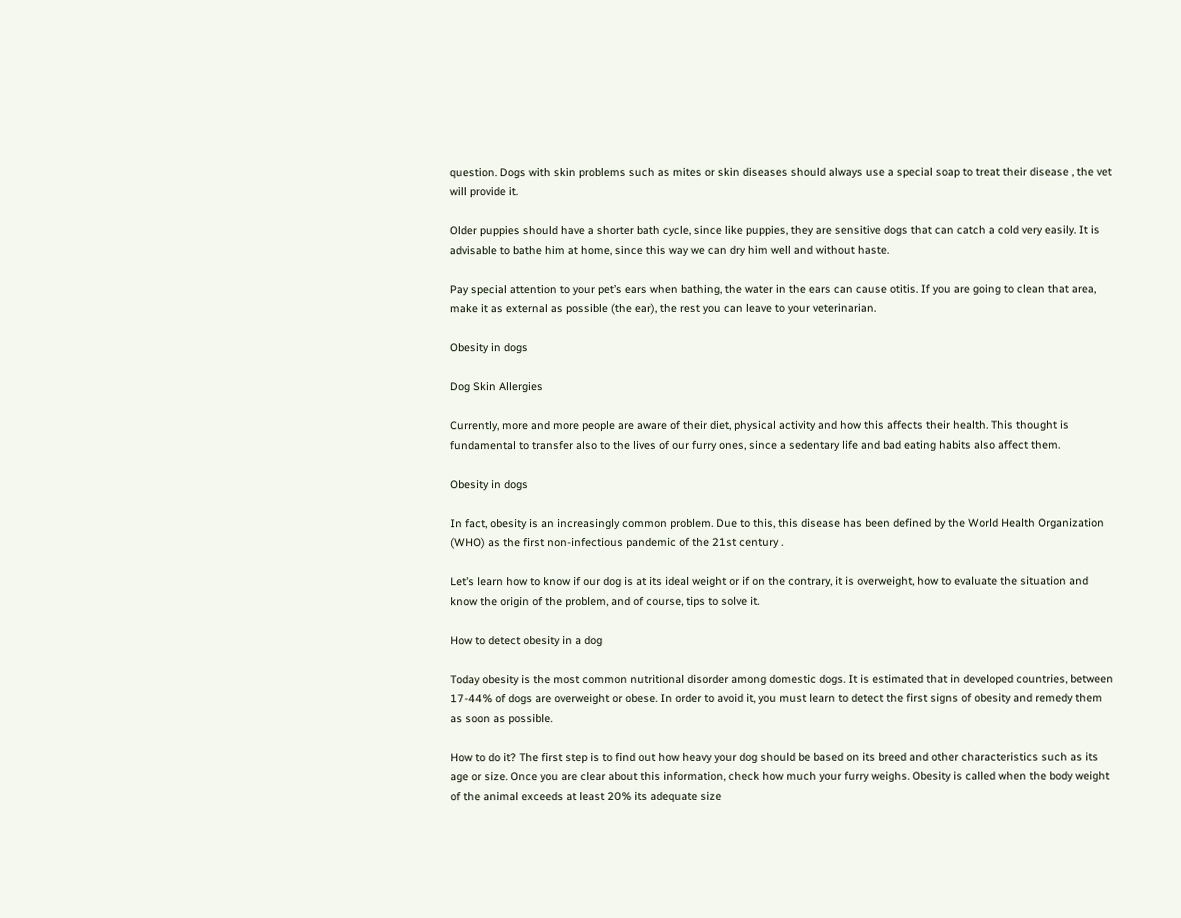question. Dogs with skin problems such as mites or skin diseases should always use a special soap to treat their disease , the vet will provide it.

Older puppies should have a shorter bath cycle, since like puppies, they are sensitive dogs that can catch a cold very easily. It is advisable to bathe him at home, since this way we can dry him well and without haste.

Pay special attention to your pet’s ears when bathing, the water in the ears can cause otitis. If you are going to clean that area, make it as external as possible (the ear), the rest you can leave to your veterinarian.

Obesity in dogs

Dog Skin Allergies

Currently, more and more people are aware of their diet, physical activity and how this affects their health. This thought is fundamental to transfer also to the lives of our furry ones, since a sedentary life and bad eating habits also affect them.

Obesity in dogs

In fact, obesity is an increasingly common problem. Due to this, this disease has been defined by the World Health Organization (WHO) as the first non-infectious pandemic of the 21st century .

Let’s learn how to know if our dog is at its ideal weight or if on the contrary, it is overweight, how to evaluate the situation and know the origin of the problem, and of course, tips to solve it.

How to detect obesity in a dog

Today obesity is the most common nutritional disorder among domestic dogs. It is estimated that in developed countries, between 17-44% of dogs are overweight or obese. In order to avoid it, you must learn to detect the first signs of obesity and remedy them as soon as possible.

How to do it? The first step is to find out how heavy your dog should be based on its breed and other characteristics such as its age or size. Once you are clear about this information, check how much your furry weighs. Obesity is called when the body weight of the animal exceeds at least 20% its adequate size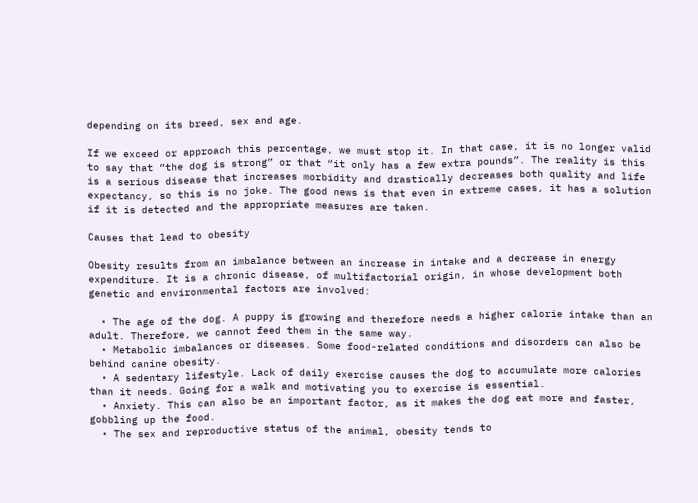depending on its breed, sex and age.

If we exceed or approach this percentage, we must stop it. In that case, it is no longer valid to say that “the dog is strong” or that “it only has a few extra pounds”. The reality is this is a serious disease that increases morbidity and drastically decreases both quality and life expectancy, so this is no joke. The good news is that even in extreme cases, it has a solution if it is detected and the appropriate measures are taken.

Causes that lead to obesity

Obesity results from an imbalance between an increase in intake and a decrease in energy expenditure. It is a chronic disease, of multifactorial origin, in whose development both genetic and environmental factors are involved:

  • The age of the dog. A puppy is growing and therefore needs a higher calorie intake than an adult. Therefore, we cannot feed them in the same way.
  • Metabolic imbalances or diseases. Some food-related conditions and disorders can also be behind canine obesity.
  • A sedentary lifestyle. Lack of daily exercise causes the dog to accumulate more calories than it needs. Going for a walk and motivating you to exercise is essential.
  • Anxiety. This can also be an important factor, as it makes the dog eat more and faster, gobbling up the food.
  • The sex and reproductive status of the animal, obesity tends to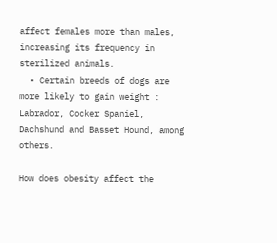affect females more than males, increasing its frequency in sterilized animals.
  • Certain breeds of dogs are more likely to gain weight : Labrador, Cocker Spaniel, Dachshund and Basset Hound, among others.

How does obesity affect the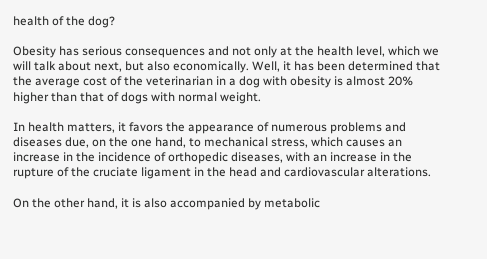health of the dog?

Obesity has serious consequences and not only at the health level, which we will talk about next, but also economically. Well, it has been determined that the average cost of the veterinarian in a dog with obesity is almost 20% higher than that of dogs with normal weight.

In health matters, it favors the appearance of numerous problems and diseases due, on the one hand, to mechanical stress, which causes an increase in the incidence of orthopedic diseases, with an increase in the rupture of the cruciate ligament in the head and cardiovascular alterations.

On the other hand, it is also accompanied by metabolic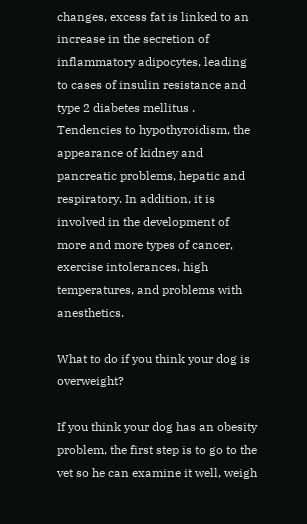changes, excess fat is linked to an increase in the secretion of inflammatory adipocytes, leading to cases of insulin resistance and type 2 diabetes mellitus . Tendencies to hypothyroidism, the appearance of kidney and pancreatic problems, hepatic and respiratory. In addition, it is involved in the development of more and more types of cancer, exercise intolerances, high temperatures, and problems with anesthetics.

What to do if you think your dog is overweight?

If you think your dog has an obesity problem, the first step is to go to the vet so he can examine it well, weigh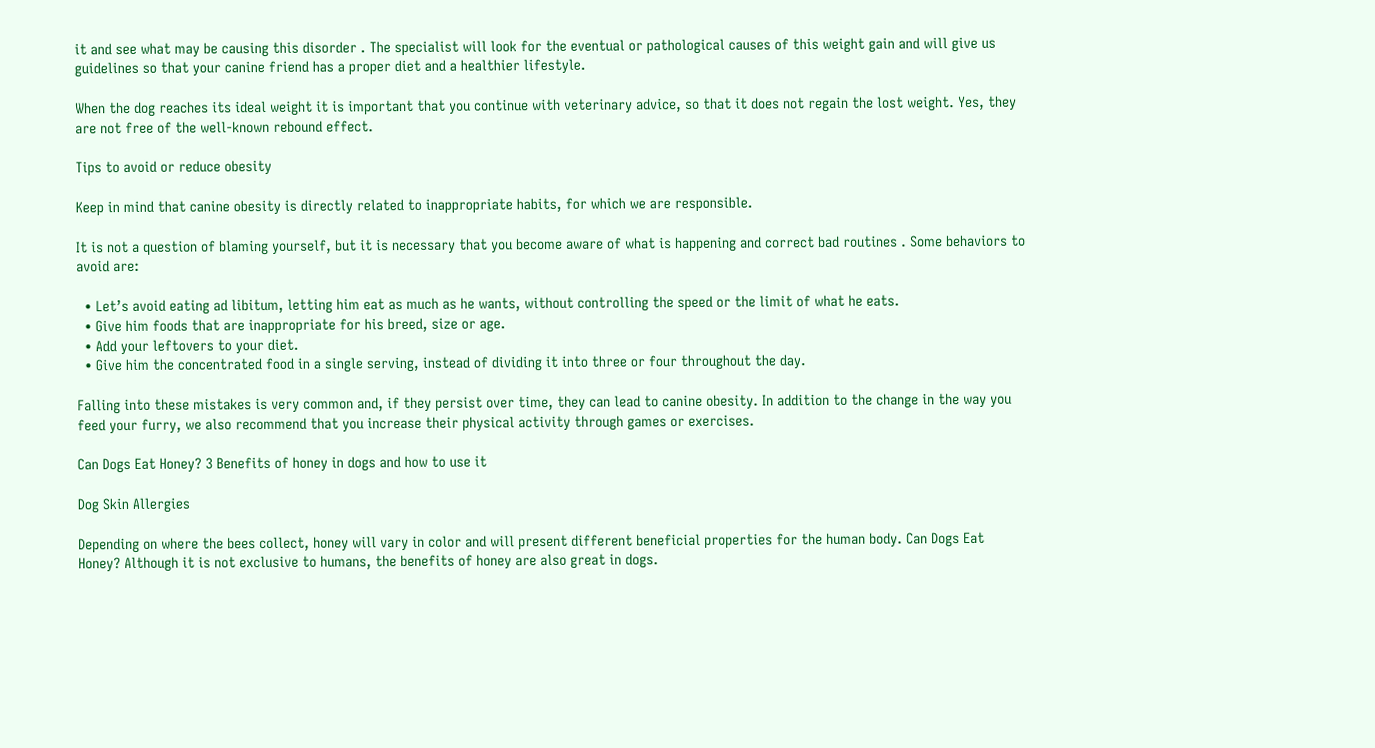it and see what may be causing this disorder . The specialist will look for the eventual or pathological causes of this weight gain and will give us guidelines so that your canine friend has a proper diet and a healthier lifestyle.

When the dog reaches its ideal weight it is important that you continue with veterinary advice, so that it does not regain the lost weight. Yes, they are not free of the well-known rebound effect.

Tips to avoid or reduce obesity

Keep in mind that canine obesity is directly related to inappropriate habits, for which we are responsible.

It is not a question of blaming yourself, but it is necessary that you become aware of what is happening and correct bad routines . Some behaviors to avoid are:

  • Let’s avoid eating ad libitum, letting him eat as much as he wants, without controlling the speed or the limit of what he eats.
  • Give him foods that are inappropriate for his breed, size or age.
  • Add your leftovers to your diet.
  • Give him the concentrated food in a single serving, instead of dividing it into three or four throughout the day.

Falling into these mistakes is very common and, if they persist over time, they can lead to canine obesity. In addition to the change in the way you feed your furry, we also recommend that you increase their physical activity through games or exercises.

Can Dogs Eat Honey? 3 Benefits of honey in dogs and how to use it

Dog Skin Allergies

Depending on where the bees collect, honey will vary in color and will present different beneficial properties for the human body. Can Dogs Eat Honey? Although it is not exclusive to humans, the benefits of honey are also great in dogs.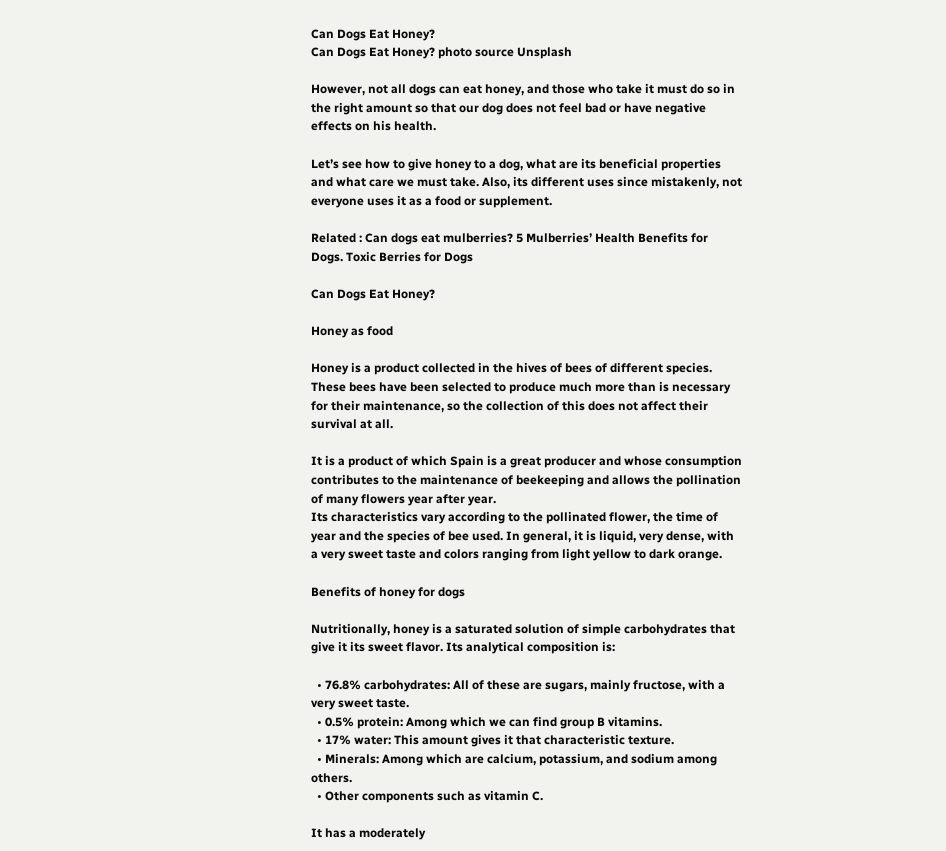Can Dogs Eat Honey?
Can Dogs Eat Honey? photo source Unsplash

However, not all dogs can eat honey, and those who take it must do so in the right amount so that our dog does not feel bad or have negative effects on his health.

Let’s see how to give honey to a dog, what are its beneficial properties and what care we must take. Also, its different uses since mistakenly, not everyone uses it as a food or supplement.

Related : Can dogs eat mulberries? 5 Mulberries’ Health Benefits for Dogs. Toxic Berries for Dogs

Can Dogs Eat Honey?

Honey as food

Honey is a product collected in the hives of bees of different species. These bees have been selected to produce much more than is necessary for their maintenance, so the collection of this does not affect their survival at all.

It is a product of which Spain is a great producer and whose consumption contributes to the maintenance of beekeeping and allows the pollination of many flowers year after year.
Its characteristics vary according to the pollinated flower, the time of year and the species of bee used. In general, it is liquid, very dense, with a very sweet taste and colors ranging from light yellow to dark orange.

Benefits of honey for dogs

Nutritionally, honey is a saturated solution of simple carbohydrates that give it its sweet flavor. Its analytical composition is:

  • 76.8% carbohydrates: All of these are sugars, mainly fructose, with a very sweet taste.
  • 0.5% protein: Among which we can find group B vitamins.
  • 17% water: This amount gives it that characteristic texture.
  • Minerals: Among which are calcium, potassium, and sodium among others.
  • Other components such as vitamin C.

It has a moderately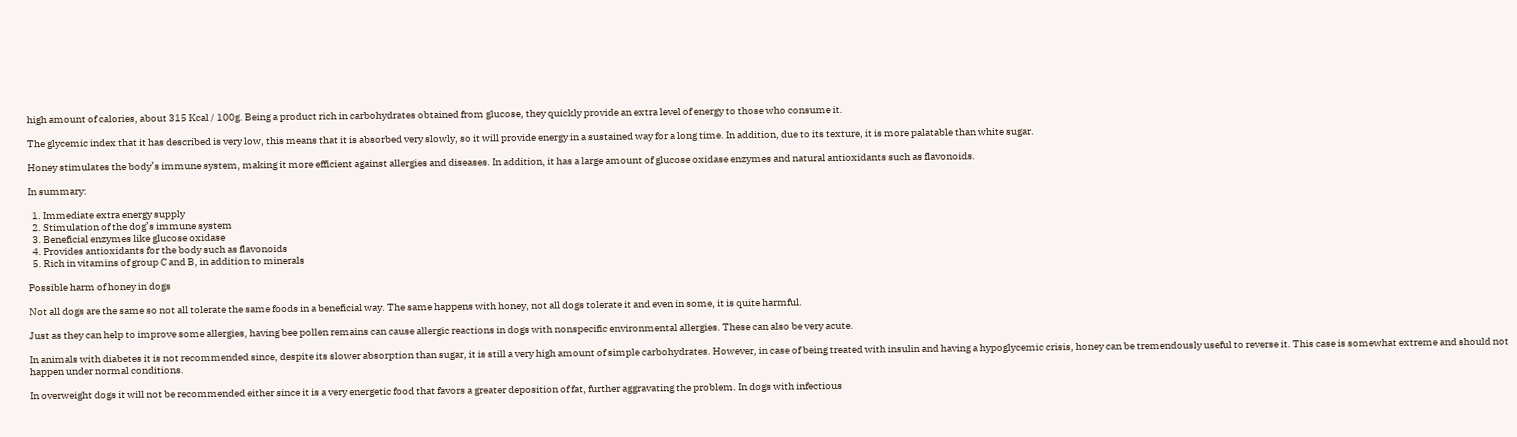high amount of calories, about 315 Kcal / 100g. Being a product rich in carbohydrates obtained from glucose, they quickly provide an extra level of energy to those who consume it.

The glycemic index that it has described is very low, this means that it is absorbed very slowly, so it will provide energy in a sustained way for a long time. In addition, due to its texture, it is more palatable than white sugar.

Honey stimulates the body’s immune system, making it more efficient against allergies and diseases. In addition, it has a large amount of glucose oxidase enzymes and natural antioxidants such as flavonoids.

In summary:

  1. Immediate extra energy supply
  2. Stimulation of the dog’s immune system
  3. Beneficial enzymes like glucose oxidase
  4. Provides antioxidants for the body such as flavonoids
  5. Rich in vitamins of group C and B, in addition to minerals

Possible harm of honey in dogs

Not all dogs are the same so not all tolerate the same foods in a beneficial way. The same happens with honey, not all dogs tolerate it and even in some, it is quite harmful.

Just as they can help to improve some allergies, having bee pollen remains can cause allergic reactions in dogs with nonspecific environmental allergies. These can also be very acute.

In animals with diabetes it is not recommended since, despite its slower absorption than sugar, it is still a very high amount of simple carbohydrates. However, in case of being treated with insulin and having a hypoglycemic crisis, honey can be tremendously useful to reverse it. This case is somewhat extreme and should not happen under normal conditions.

In overweight dogs it will not be recommended either since it is a very energetic food that favors a greater deposition of fat, further aggravating the problem. In dogs with infectious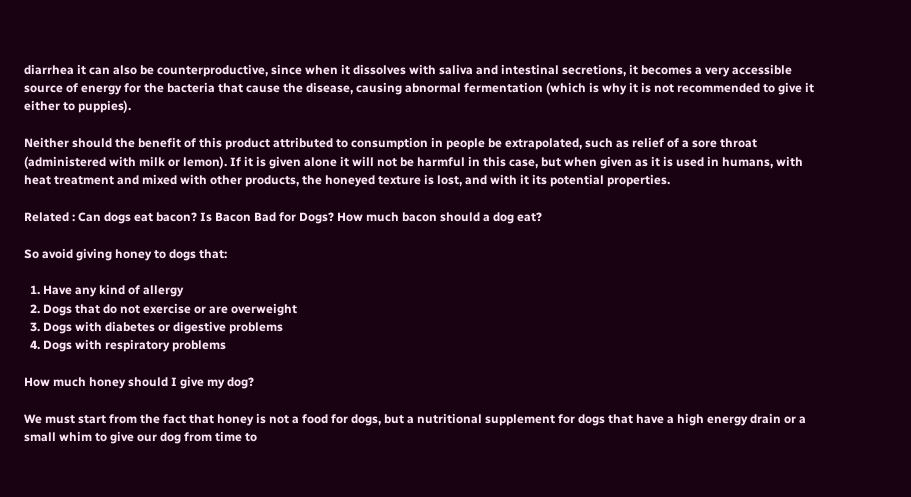diarrhea it can also be counterproductive, since when it dissolves with saliva and intestinal secretions, it becomes a very accessible source of energy for the bacteria that cause the disease, causing abnormal fermentation (which is why it is not recommended to give it either to puppies).

Neither should the benefit of this product attributed to consumption in people be extrapolated, such as relief of a sore throat (administered with milk or lemon). If it is given alone it will not be harmful in this case, but when given as it is used in humans, with heat treatment and mixed with other products, the honeyed texture is lost, and with it its potential properties.

Related : Can dogs eat bacon? Is Bacon Bad for Dogs? How much bacon should a dog eat?

So avoid giving honey to dogs that:

  1. Have any kind of allergy
  2. Dogs that do not exercise or are overweight
  3. Dogs with diabetes or digestive problems
  4. Dogs with respiratory problems

How much honey should I give my dog?

We must start from the fact that honey is not a food for dogs, but a nutritional supplement for dogs that have a high energy drain or a small whim to give our dog from time to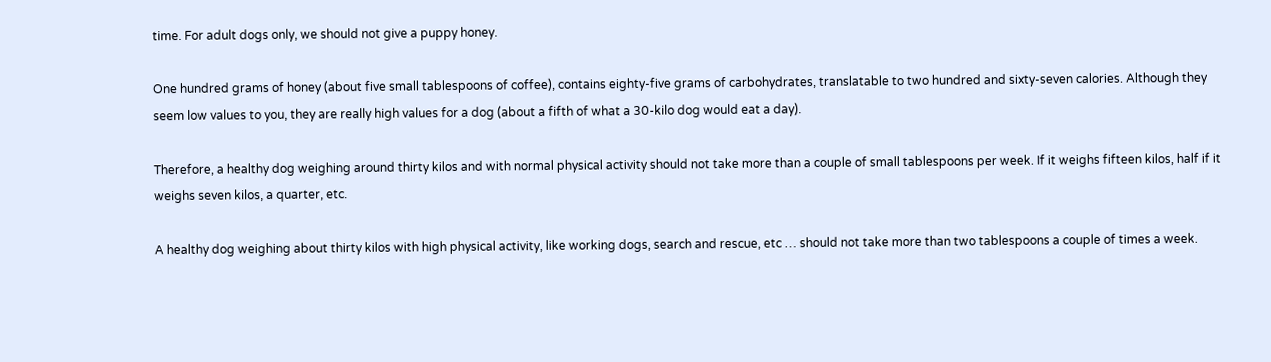time. For adult dogs only, we should not give a puppy honey.

One hundred grams of honey (about five small tablespoons of coffee), contains eighty-five grams of carbohydrates, translatable to two hundred and sixty-seven calories. Although they seem low values to you, they are really high values for a dog (about a fifth of what a 30-kilo dog would eat a day).

Therefore, a healthy dog weighing around thirty kilos and with normal physical activity should not take more than a couple of small tablespoons per week. If it weighs fifteen kilos, half if it weighs seven kilos, a quarter, etc.

A healthy dog weighing about thirty kilos with high physical activity, like working dogs, search and rescue, etc … should not take more than two tablespoons a couple of times a week.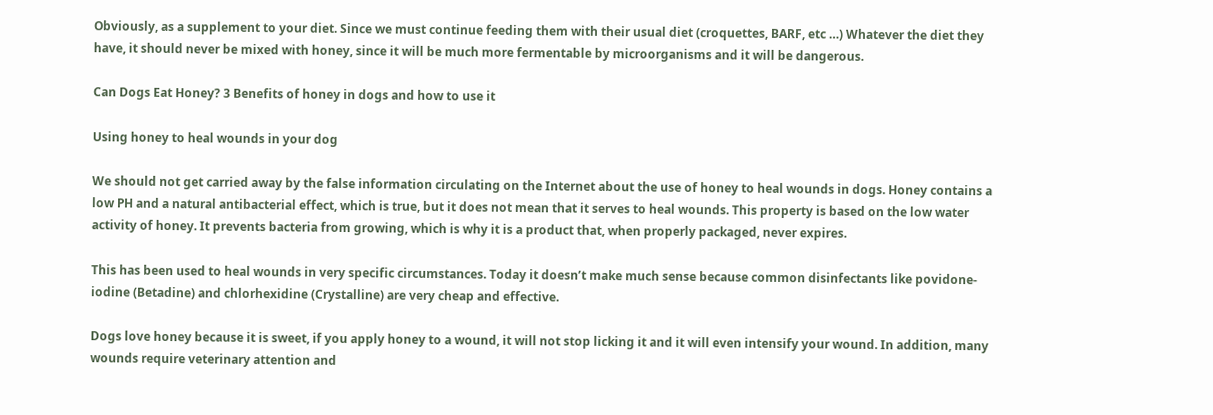Obviously, as a supplement to your diet. Since we must continue feeding them with their usual diet (croquettes, BARF, etc …) Whatever the diet they have, it should never be mixed with honey, since it will be much more fermentable by microorganisms and it will be dangerous.

Can Dogs Eat Honey? 3 Benefits of honey in dogs and how to use it

Using honey to heal wounds in your dog

We should not get carried away by the false information circulating on the Internet about the use of honey to heal wounds in dogs. Honey contains a low PH and a natural antibacterial effect, which is true, but it does not mean that it serves to heal wounds. This property is based on the low water activity of honey. It prevents bacteria from growing, which is why it is a product that, when properly packaged, never expires.

This has been used to heal wounds in very specific circumstances. Today it doesn’t make much sense because common disinfectants like povidone-iodine (Betadine) and chlorhexidine (Crystalline) are very cheap and effective.

Dogs love honey because it is sweet, if you apply honey to a wound, it will not stop licking it and it will even intensify your wound. In addition, many wounds require veterinary attention and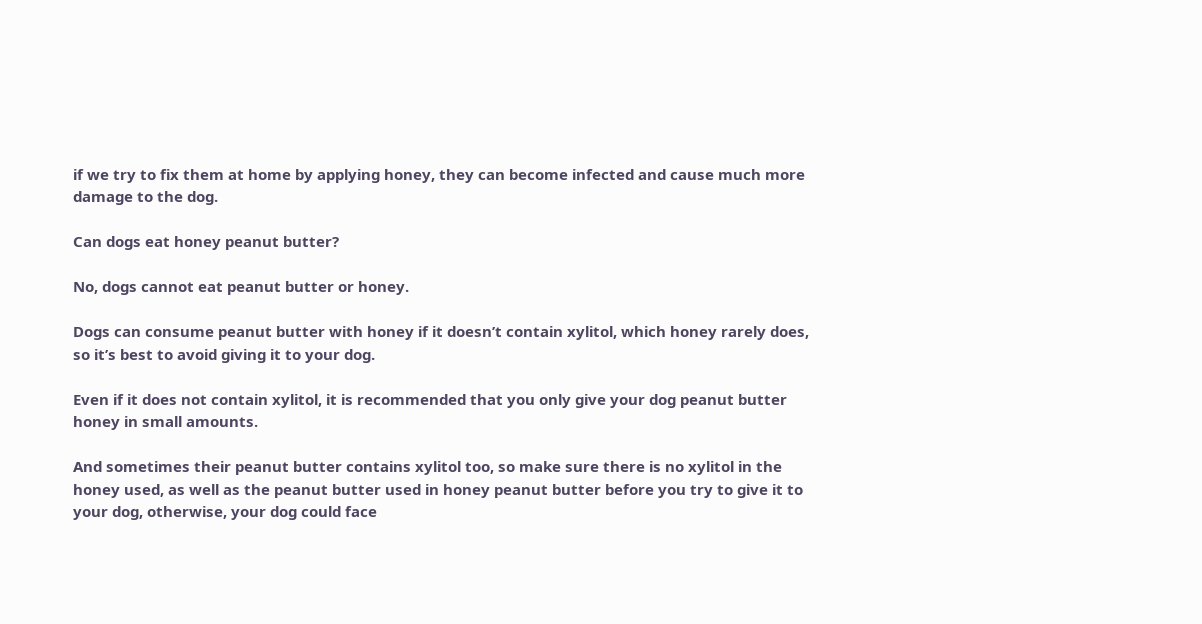if we try to fix them at home by applying honey, they can become infected and cause much more damage to the dog.

Can dogs eat honey peanut butter?

No, dogs cannot eat peanut butter or honey.

Dogs can consume peanut butter with honey if it doesn’t contain xylitol, which honey rarely does, so it’s best to avoid giving it to your dog.

Even if it does not contain xylitol, it is recommended that you only give your dog peanut butter honey in small amounts.

And sometimes their peanut butter contains xylitol too, so make sure there is no xylitol in the honey used, as well as the peanut butter used in honey peanut butter before you try to give it to your dog, otherwise, your dog could face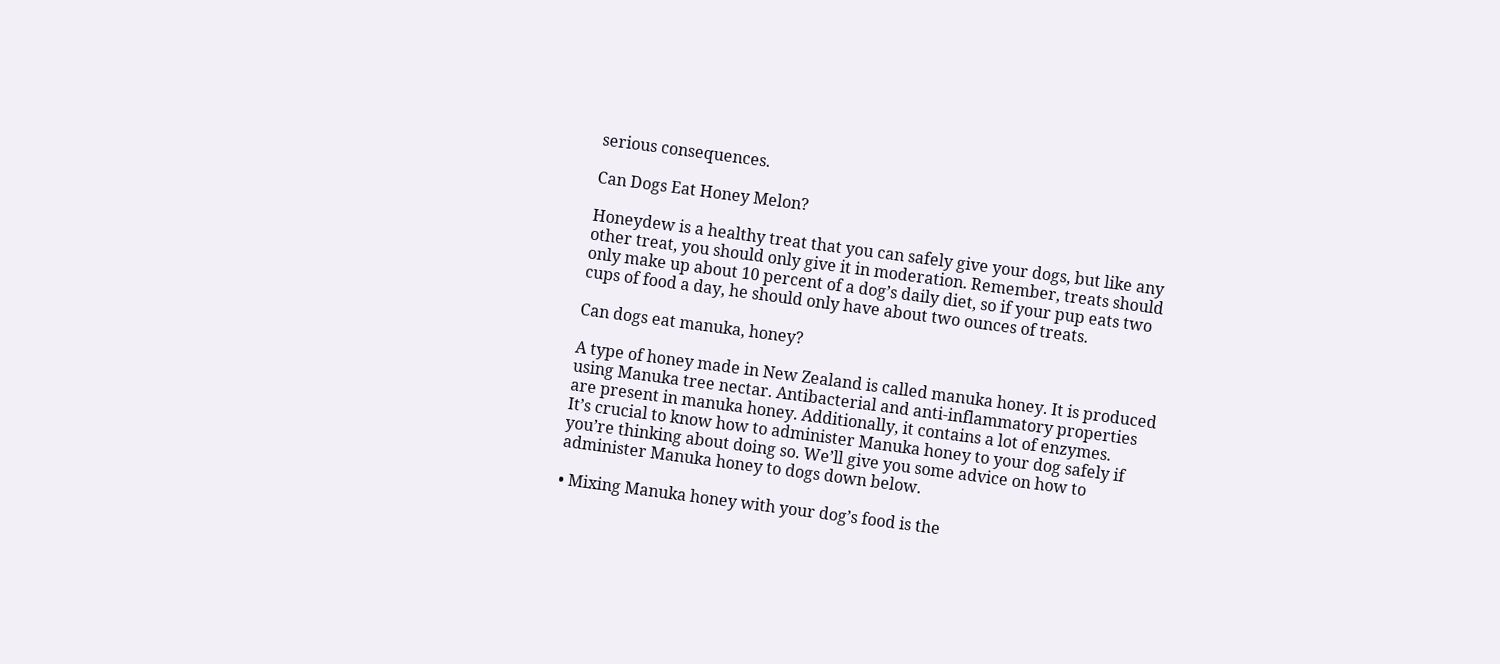serious consequences.

Can Dogs Eat Honey Melon?

Honeydew is a healthy treat that you can safely give your dogs, but like any other treat, you should only give it in moderation. Remember, treats should only make up about 10 percent of a dog’s daily diet, so if your pup eats two cups of food a day, he should only have about two ounces of treats.

Can dogs eat manuka, honey?

A type of honey made in New Zealand is called manuka honey. It is produced using Manuka tree nectar. Antibacterial and anti-inflammatory properties are present in manuka honey. Additionally, it contains a lot of enzymes.
It’s crucial to know how to administer Manuka honey to your dog safely if you’re thinking about doing so. We’ll give you some advice on how to administer Manuka honey to dogs down below.

• Mixing Manuka honey with your dog’s food is the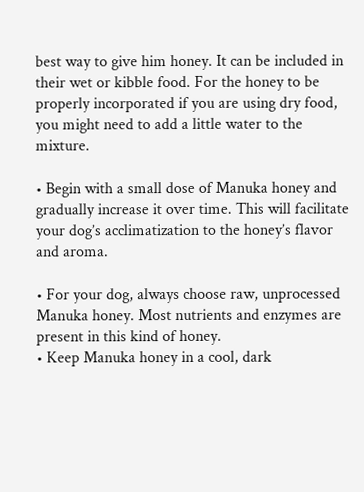best way to give him honey. It can be included in their wet or kibble food. For the honey to be properly incorporated if you are using dry food, you might need to add a little water to the mixture.

• Begin with a small dose of Manuka honey and gradually increase it over time. This will facilitate your dog’s acclimatization to the honey’s flavor and aroma.

• For your dog, always choose raw, unprocessed Manuka honey. Most nutrients and enzymes are present in this kind of honey.
• Keep Manuka honey in a cool, dark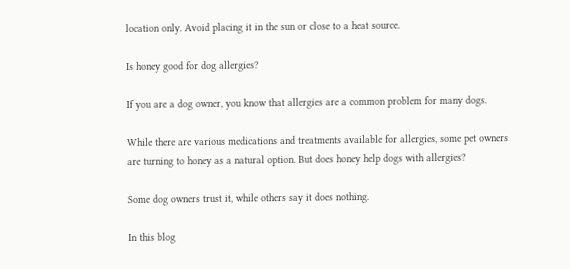location only. Avoid placing it in the sun or close to a heat source.

Is honey good for dog allergies?

If you are a dog owner, you know that allergies are a common problem for many dogs.

While there are various medications and treatments available for allergies, some pet owners are turning to honey as a natural option. But does honey help dogs with allergies?

Some dog owners trust it, while others say it does nothing.

In this blog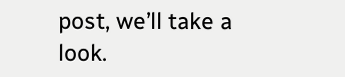post, we’ll take a look.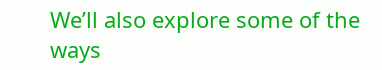We’ll also explore some of the ways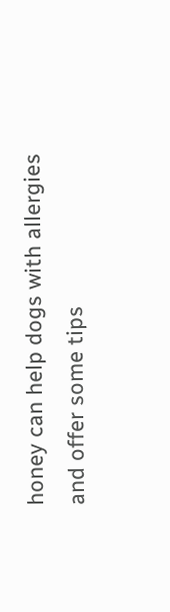honey can help dogs with allergies and offer some tips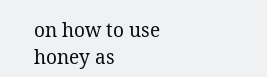on how to use honey as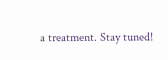a treatment. Stay tuned!